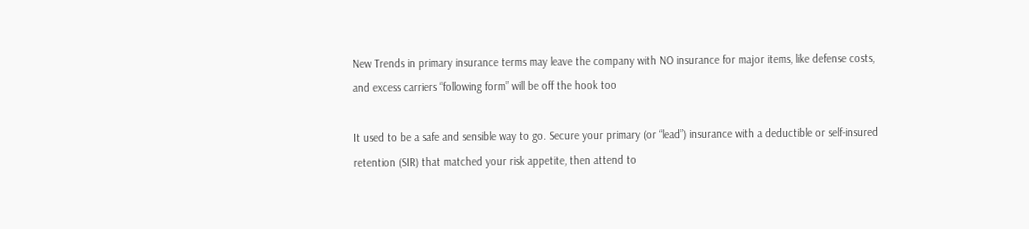New Trends in primary insurance terms may leave the company with NO insurance for major items, like defense costs, and excess carriers “following form” will be off the hook too

It used to be a safe and sensible way to go. Secure your primary (or “lead”) insurance with a deductible or self-insured retention (SIR) that matched your risk appetite, then attend to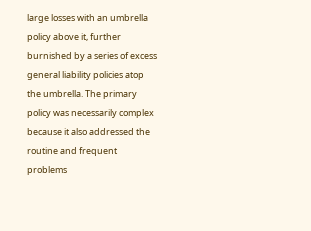large losses with an umbrella policy above it, further burnished by a series of excess general liability policies atop the umbrella. The primary policy was necessarily complex because it also addressed the routine and frequent problems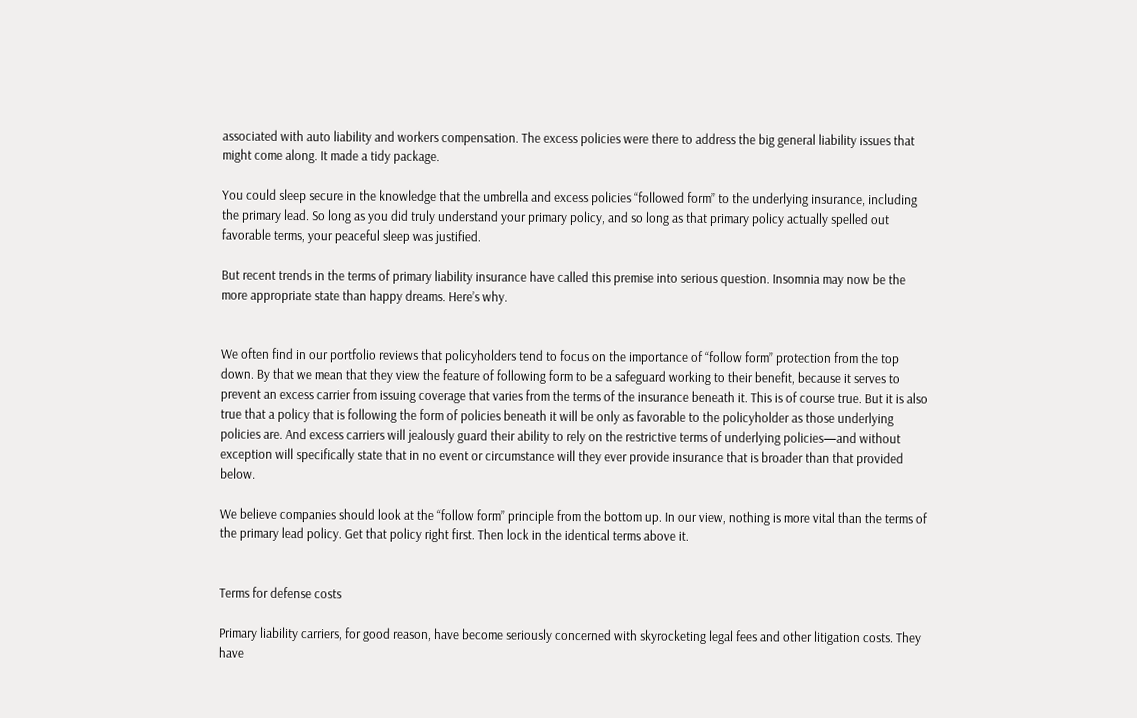associated with auto liability and workers compensation. The excess policies were there to address the big general liability issues that might come along. It made a tidy package.

You could sleep secure in the knowledge that the umbrella and excess policies “followed form” to the underlying insurance, including the primary lead. So long as you did truly understand your primary policy, and so long as that primary policy actually spelled out favorable terms, your peaceful sleep was justified.

But recent trends in the terms of primary liability insurance have called this premise into serious question. Insomnia may now be the more appropriate state than happy dreams. Here’s why.


We often find in our portfolio reviews that policyholders tend to focus on the importance of “follow form” protection from the top down. By that we mean that they view the feature of following form to be a safeguard working to their benefit, because it serves to prevent an excess carrier from issuing coverage that varies from the terms of the insurance beneath it. This is of course true. But it is also true that a policy that is following the form of policies beneath it will be only as favorable to the policyholder as those underlying policies are. And excess carriers will jealously guard their ability to rely on the restrictive terms of underlying policies—and without exception will specifically state that in no event or circumstance will they ever provide insurance that is broader than that provided below.

We believe companies should look at the “follow form” principle from the bottom up. In our view, nothing is more vital than the terms of the primary lead policy. Get that policy right first. Then lock in the identical terms above it.


Terms for defense costs

Primary liability carriers, for good reason, have become seriously concerned with skyrocketing legal fees and other litigation costs. They have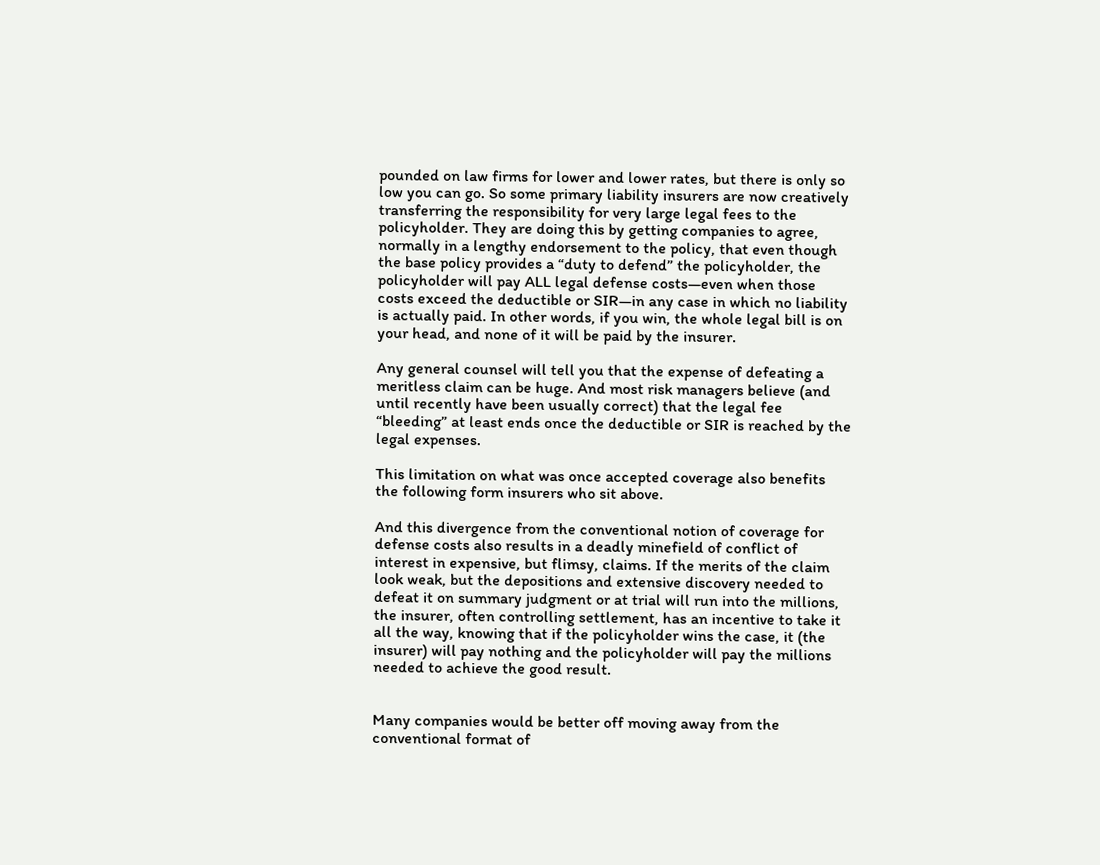pounded on law firms for lower and lower rates, but there is only so low you can go. So some primary liability insurers are now creatively transferring the responsibility for very large legal fees to the policyholder. They are doing this by getting companies to agree, normally in a lengthy endorsement to the policy, that even though the base policy provides a “duty to defend” the policyholder, the policyholder will pay ALL legal defense costs—even when those costs exceed the deductible or SIR—in any case in which no liability is actually paid. In other words, if you win, the whole legal bill is on your head, and none of it will be paid by the insurer.

Any general counsel will tell you that the expense of defeating a meritless claim can be huge. And most risk managers believe (and until recently have been usually correct) that the legal fee “bleeding” at least ends once the deductible or SIR is reached by the legal expenses.

This limitation on what was once accepted coverage also benefits the following form insurers who sit above.

And this divergence from the conventional notion of coverage for defense costs also results in a deadly minefield of conflict of interest in expensive, but flimsy, claims. If the merits of the claim look weak, but the depositions and extensive discovery needed to defeat it on summary judgment or at trial will run into the millions, the insurer, often controlling settlement, has an incentive to take it all the way, knowing that if the policyholder wins the case, it (the insurer) will pay nothing and the policyholder will pay the millions needed to achieve the good result.


Many companies would be better off moving away from the conventional format of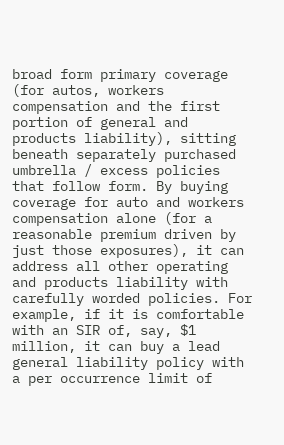broad form primary coverage (for autos, workers compensation and the first portion of general and products liability), sitting beneath separately purchased umbrella / excess policies that follow form. By buying coverage for auto and workers compensation alone (for a reasonable premium driven by just those exposures), it can address all other operating and products liability with carefully worded policies. For example, if it is comfortable with an SIR of, say, $1 million, it can buy a lead general liability policy with a per occurrence limit of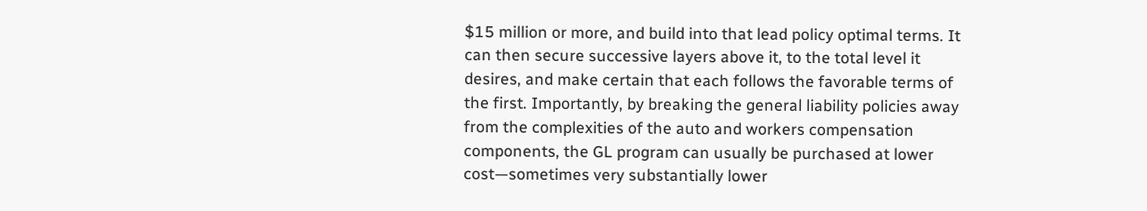$15 million or more, and build into that lead policy optimal terms. It can then secure successive layers above it, to the total level it desires, and make certain that each follows the favorable terms of the first. Importantly, by breaking the general liability policies away from the complexities of the auto and workers compensation components, the GL program can usually be purchased at lower cost—sometimes very substantially lower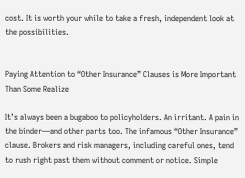cost. It is worth your while to take a fresh, independent look at the possibilities.


Paying Attention to “Other Insurance” Clauses is More Important Than Some Realize

It’s always been a bugaboo to policyholders. An irritant. A pain in the binder—and other parts too. The infamous “Other Insurance” clause. Brokers and risk managers, including careful ones, tend to rush right past them without comment or notice. Simple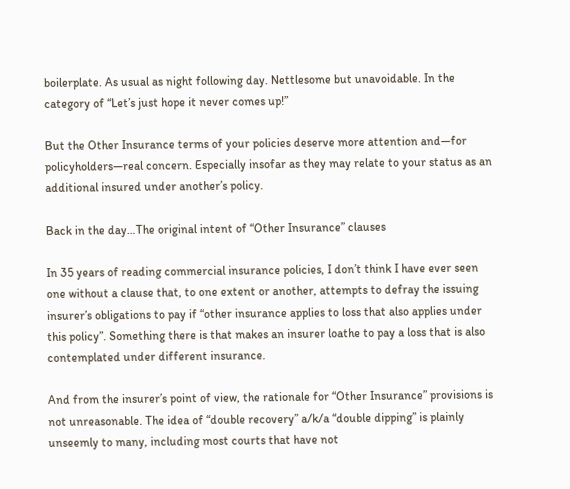boilerplate. As usual as night following day. Nettlesome but unavoidable. In the category of “Let’s just hope it never comes up!”

But the Other Insurance terms of your policies deserve more attention and—for policyholders—real concern. Especially insofar as they may relate to your status as an additional insured under another’s policy.

Back in the day…The original intent of “Other Insurance” clauses

In 35 years of reading commercial insurance policies, I don’t think I have ever seen one without a clause that, to one extent or another, attempts to defray the issuing insurer’s obligations to pay if “other insurance applies to loss that also applies under this policy”. Something there is that makes an insurer loathe to pay a loss that is also contemplated under different insurance.

And from the insurer’s point of view, the rationale for “Other Insurance” provisions is not unreasonable. The idea of “double recovery” a/k/a “double dipping” is plainly unseemly to many, including most courts that have not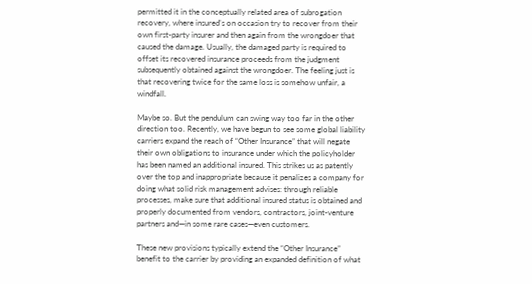permitted it in the conceptually related area of subrogation recovery, where insured’s on occasion try to recover from their own first-party insurer and then again from the wrongdoer that caused the damage. Usually, the damaged party is required to offset its recovered insurance proceeds from the judgment subsequently obtained against the wrongdoer. The feeling just is that recovering twice for the same loss is somehow unfair, a windfall.

Maybe so. But the pendulum can swing way too far in the other direction too. Recently, we have begun to see some global liability carriers expand the reach of “Other Insurance” that will negate their own obligations to insurance under which the policyholder has been named an additional insured. This strikes us as patently over the top and inappropriate because it penalizes a company for doing what solid risk management advises: through reliable processes, make sure that additional insured status is obtained and properly documented from vendors, contractors, joint-venture partners and—in some rare cases—even customers.

These new provisions typically extend the “Other Insurance” benefit to the carrier by providing an expanded definition of what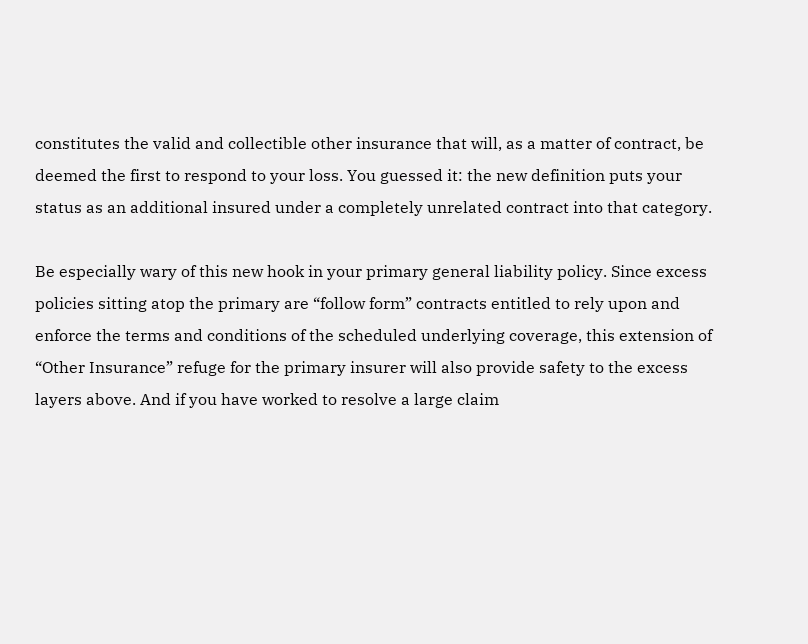constitutes the valid and collectible other insurance that will, as a matter of contract, be deemed the first to respond to your loss. You guessed it: the new definition puts your status as an additional insured under a completely unrelated contract into that category.

Be especially wary of this new hook in your primary general liability policy. Since excess policies sitting atop the primary are “follow form” contracts entitled to rely upon and enforce the terms and conditions of the scheduled underlying coverage, this extension of “Other Insurance” refuge for the primary insurer will also provide safety to the excess layers above. And if you have worked to resolve a large claim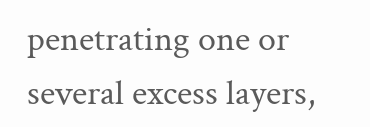penetrating one or several excess layers,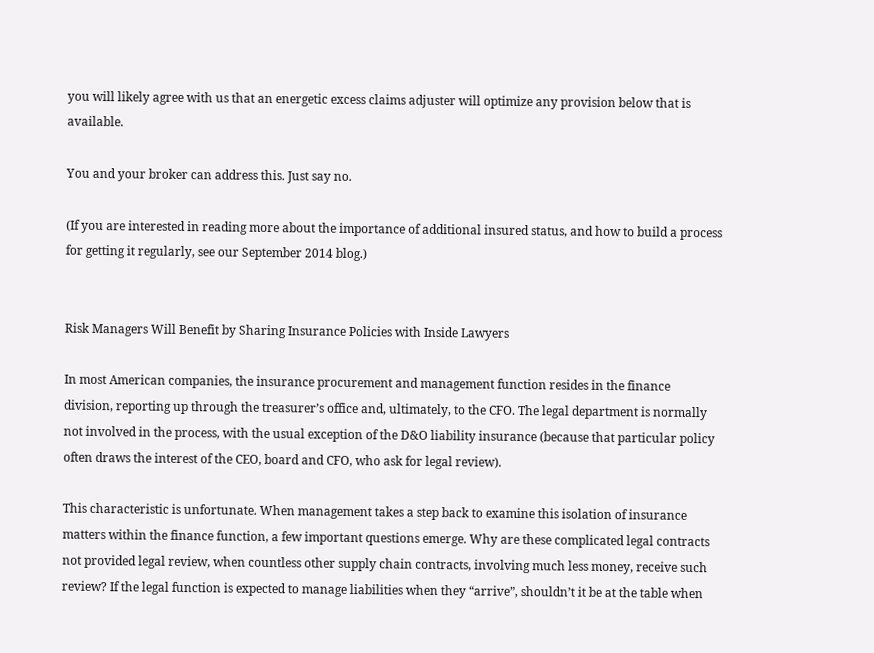you will likely agree with us that an energetic excess claims adjuster will optimize any provision below that is available.

You and your broker can address this. Just say no.

(If you are interested in reading more about the importance of additional insured status, and how to build a process for getting it regularly, see our September 2014 blog.)


Risk Managers Will Benefit by Sharing Insurance Policies with Inside Lawyers

In most American companies, the insurance procurement and management function resides in the finance division, reporting up through the treasurer’s office and, ultimately, to the CFO. The legal department is normally not involved in the process, with the usual exception of the D&O liability insurance (because that particular policy often draws the interest of the CEO, board and CFO, who ask for legal review).

This characteristic is unfortunate. When management takes a step back to examine this isolation of insurance matters within the finance function, a few important questions emerge. Why are these complicated legal contracts not provided legal review, when countless other supply chain contracts, involving much less money, receive such review? If the legal function is expected to manage liabilities when they “arrive”, shouldn’t it be at the table when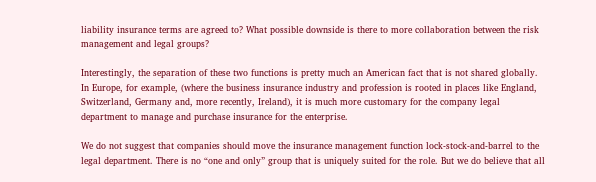liability insurance terms are agreed to? What possible downside is there to more collaboration between the risk management and legal groups?

Interestingly, the separation of these two functions is pretty much an American fact that is not shared globally. In Europe, for example, (where the business insurance industry and profession is rooted in places like England, Switzerland, Germany and, more recently, Ireland), it is much more customary for the company legal department to manage and purchase insurance for the enterprise.

We do not suggest that companies should move the insurance management function lock-stock-and-barrel to the legal department. There is no “one and only” group that is uniquely suited for the role. But we do believe that all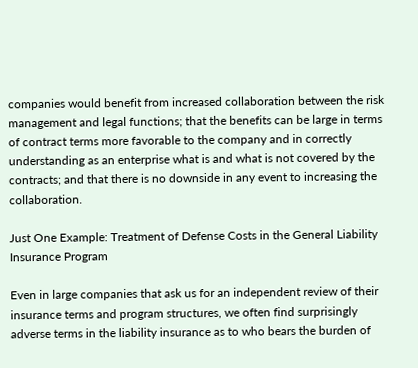companies would benefit from increased collaboration between the risk management and legal functions; that the benefits can be large in terms of contract terms more favorable to the company and in correctly understanding as an enterprise what is and what is not covered by the contracts; and that there is no downside in any event to increasing the collaboration.

Just One Example: Treatment of Defense Costs in the General Liability Insurance Program

Even in large companies that ask us for an independent review of their insurance terms and program structures, we often find surprisingly adverse terms in the liability insurance as to who bears the burden of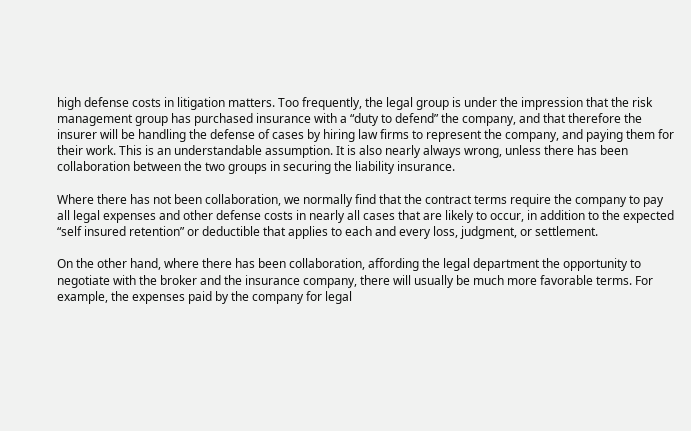high defense costs in litigation matters. Too frequently, the legal group is under the impression that the risk management group has purchased insurance with a “duty to defend” the company, and that therefore the insurer will be handling the defense of cases by hiring law firms to represent the company, and paying them for their work. This is an understandable assumption. It is also nearly always wrong, unless there has been collaboration between the two groups in securing the liability insurance.

Where there has not been collaboration, we normally find that the contract terms require the company to pay all legal expenses and other defense costs in nearly all cases that are likely to occur, in addition to the expected “self insured retention” or deductible that applies to each and every loss, judgment, or settlement.

On the other hand, where there has been collaboration, affording the legal department the opportunity to negotiate with the broker and the insurance company, there will usually be much more favorable terms. For example, the expenses paid by the company for legal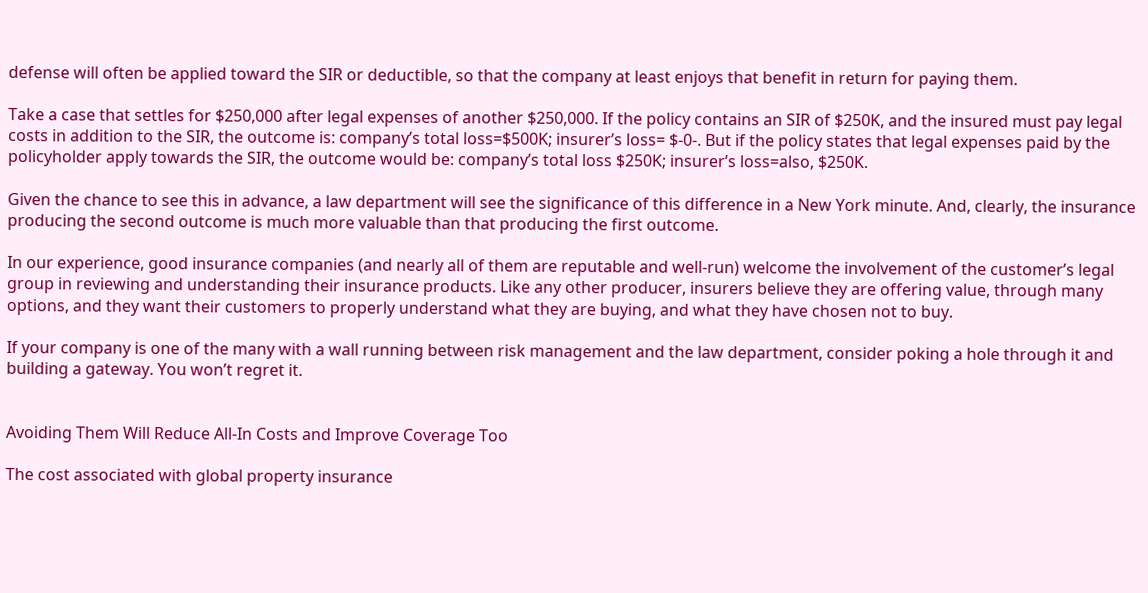defense will often be applied toward the SIR or deductible, so that the company at least enjoys that benefit in return for paying them.

Take a case that settles for $250,000 after legal expenses of another $250,000. If the policy contains an SIR of $250K, and the insured must pay legal costs in addition to the SIR, the outcome is: company’s total loss=$500K; insurer’s loss= $-0-. But if the policy states that legal expenses paid by the policyholder apply towards the SIR, the outcome would be: company’s total loss $250K; insurer’s loss=also, $250K.

Given the chance to see this in advance, a law department will see the significance of this difference in a New York minute. And, clearly, the insurance producing the second outcome is much more valuable than that producing the first outcome.

In our experience, good insurance companies (and nearly all of them are reputable and well-run) welcome the involvement of the customer’s legal group in reviewing and understanding their insurance products. Like any other producer, insurers believe they are offering value, through many options, and they want their customers to properly understand what they are buying, and what they have chosen not to buy.

If your company is one of the many with a wall running between risk management and the law department, consider poking a hole through it and building a gateway. You won’t regret it.


Avoiding Them Will Reduce All-In Costs and Improve Coverage Too

The cost associated with global property insurance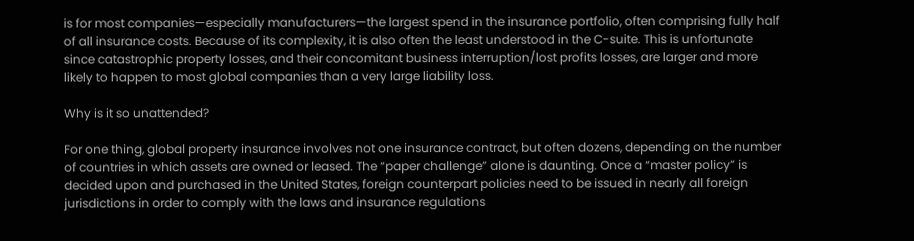is for most companies—especially manufacturers—the largest spend in the insurance portfolio, often comprising fully half of all insurance costs. Because of its complexity, it is also often the least understood in the C-suite. This is unfortunate since catastrophic property losses, and their concomitant business interruption/lost profits losses, are larger and more likely to happen to most global companies than a very large liability loss.

Why is it so unattended?

For one thing, global property insurance involves not one insurance contract, but often dozens, depending on the number of countries in which assets are owned or leased. The “paper challenge” alone is daunting. Once a “master policy” is decided upon and purchased in the United States, foreign counterpart policies need to be issued in nearly all foreign jurisdictions in order to comply with the laws and insurance regulations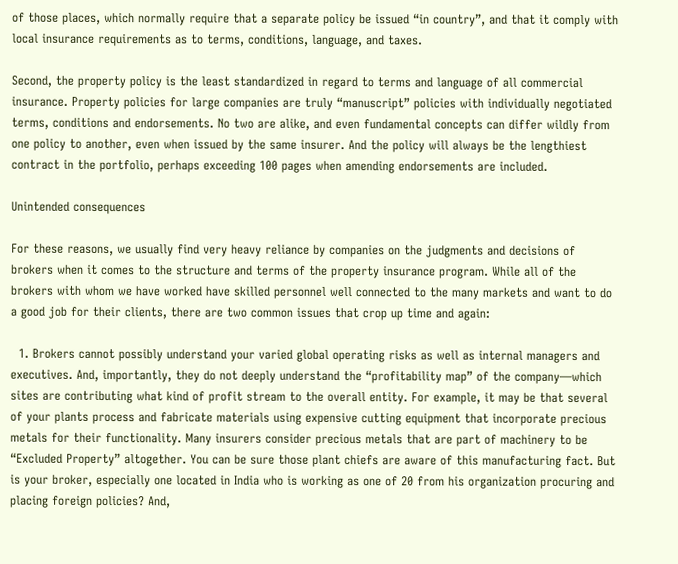of those places, which normally require that a separate policy be issued “in country”, and that it comply with local insurance requirements as to terms, conditions, language, and taxes.

Second, the property policy is the least standardized in regard to terms and language of all commercial insurance. Property policies for large companies are truly “manuscript” policies with individually negotiated terms, conditions and endorsements. No two are alike, and even fundamental concepts can differ wildly from one policy to another, even when issued by the same insurer. And the policy will always be the lengthiest contract in the portfolio, perhaps exceeding 100 pages when amending endorsements are included.

Unintended consequences

For these reasons, we usually find very heavy reliance by companies on the judgments and decisions of brokers when it comes to the structure and terms of the property insurance program. While all of the brokers with whom we have worked have skilled personnel well connected to the many markets and want to do a good job for their clients, there are two common issues that crop up time and again:

  1. Brokers cannot possibly understand your varied global operating risks as well as internal managers and executives. And, importantly, they do not deeply understand the “profitability map” of the company—which sites are contributing what kind of profit stream to the overall entity. For example, it may be that several of your plants process and fabricate materials using expensive cutting equipment that incorporate precious metals for their functionality. Many insurers consider precious metals that are part of machinery to be “Excluded Property” altogether. You can be sure those plant chiefs are aware of this manufacturing fact. But is your broker, especially one located in India who is working as one of 20 from his organization procuring and placing foreign policies? And,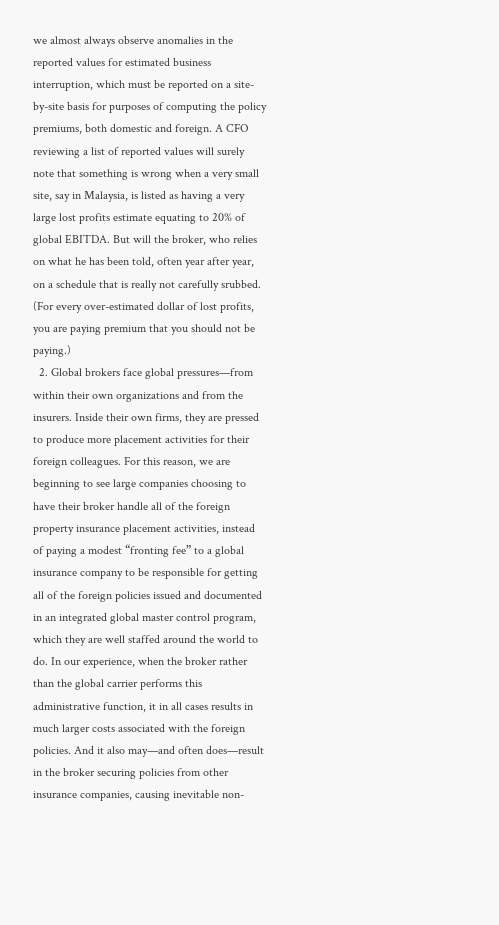we almost always observe anomalies in the reported values for estimated business interruption, which must be reported on a site-by-site basis for purposes of computing the policy premiums, both domestic and foreign. A CFO reviewing a list of reported values will surely note that something is wrong when a very small site, say in Malaysia, is listed as having a very large lost profits estimate equating to 20% of global EBITDA. But will the broker, who relies on what he has been told, often year after year, on a schedule that is really not carefully srubbed. (For every over-estimated dollar of lost profits, you are paying premium that you should not be paying.)
  2. Global brokers face global pressures—from within their own organizations and from the insurers. Inside their own firms, they are pressed to produce more placement activities for their foreign colleagues. For this reason, we are beginning to see large companies choosing to have their broker handle all of the foreign property insurance placement activities, instead of paying a modest “fronting fee” to a global insurance company to be responsible for getting all of the foreign policies issued and documented in an integrated global master control program, which they are well staffed around the world to do. In our experience, when the broker rather than the global carrier performs this administrative function, it in all cases results in much larger costs associated with the foreign policies. And it also may—and often does—result in the broker securing policies from other insurance companies, causing inevitable non-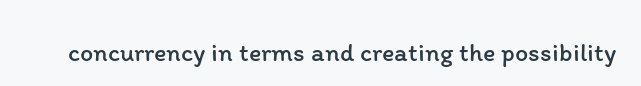concurrency in terms and creating the possibility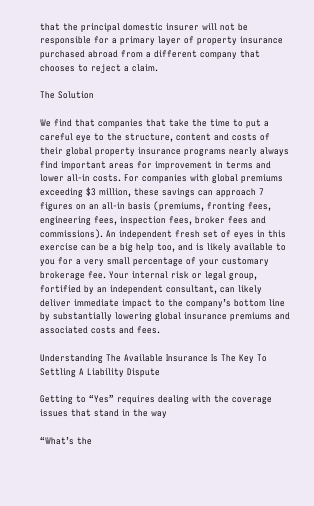that the principal domestic insurer will not be responsible for a primary layer of property insurance purchased abroad from a different company that chooses to reject a claim.

The Solution

We find that companies that take the time to put a careful eye to the structure, content and costs of their global property insurance programs nearly always find important areas for improvement in terms and lower all-in costs. For companies with global premiums exceeding $3 million, these savings can approach 7 figures on an all-in basis (premiums, fronting fees, engineering fees, inspection fees, broker fees and commissions). An independent fresh set of eyes in this exercise can be a big help too, and is likely available to you for a very small percentage of your customary brokerage fee. Your internal risk or legal group, fortified by an independent consultant, can likely deliver immediate impact to the company’s bottom line by substantially lowering global insurance premiums and associated costs and fees.

Understanding The Available Insurance Is The Key To Settling A Liability Dispute

Getting to “Yes” requires dealing with the coverage issues that stand in the way

“What’s the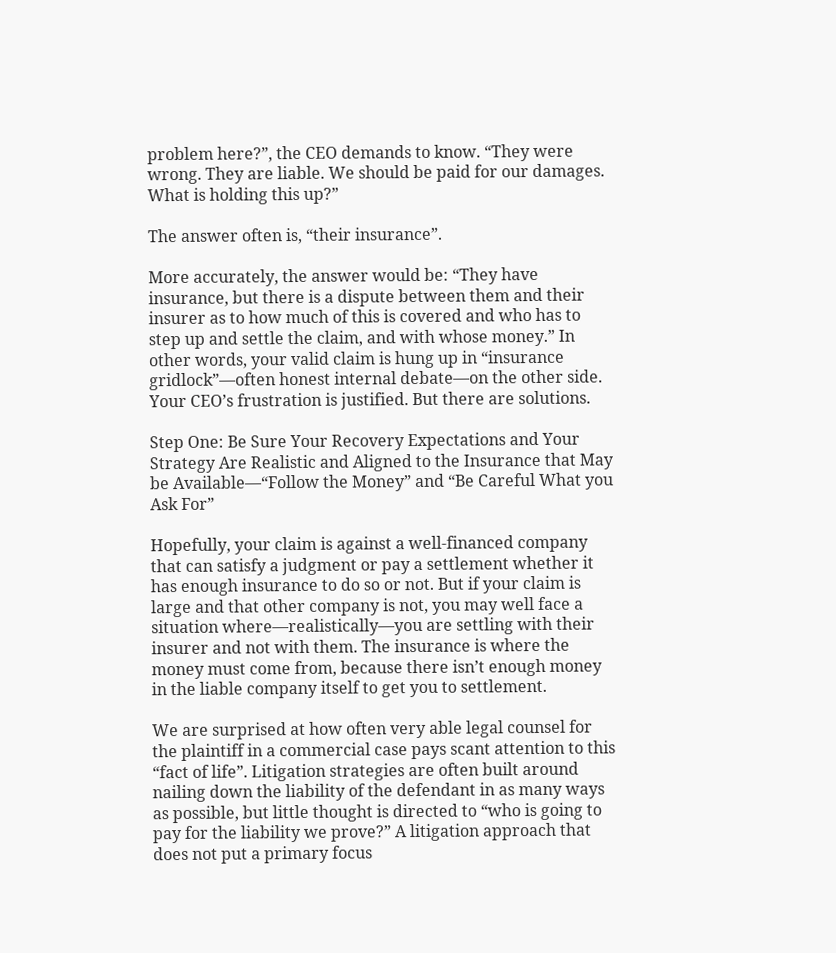problem here?”, the CEO demands to know. “They were wrong. They are liable. We should be paid for our damages. What is holding this up?”

The answer often is, “their insurance”.

More accurately, the answer would be: “They have insurance, but there is a dispute between them and their insurer as to how much of this is covered and who has to step up and settle the claim, and with whose money.” In other words, your valid claim is hung up in “insurance gridlock”—often honest internal debate—on the other side. Your CEO’s frustration is justified. But there are solutions.

Step One: Be Sure Your Recovery Expectations and Your Strategy Are Realistic and Aligned to the Insurance that May be Available—“Follow the Money” and “Be Careful What you Ask For”

Hopefully, your claim is against a well-financed company that can satisfy a judgment or pay a settlement whether it has enough insurance to do so or not. But if your claim is large and that other company is not, you may well face a situation where—realistically—you are settling with their insurer and not with them. The insurance is where the money must come from, because there isn’t enough money in the liable company itself to get you to settlement.

We are surprised at how often very able legal counsel for the plaintiff in a commercial case pays scant attention to this “fact of life”. Litigation strategies are often built around nailing down the liability of the defendant in as many ways as possible, but little thought is directed to “who is going to pay for the liability we prove?” A litigation approach that does not put a primary focus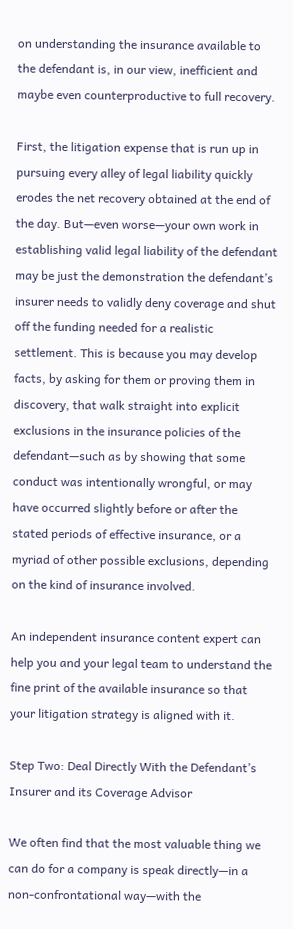on understanding the insurance available to the defendant is, in our view, inefficient and maybe even counterproductive to full recovery.

First, the litigation expense that is run up in pursuing every alley of legal liability quickly erodes the net recovery obtained at the end of the day. But—even worse—your own work in establishing valid legal liability of the defendant may be just the demonstration the defendant’s insurer needs to validly deny coverage and shut off the funding needed for a realistic settlement. This is because you may develop facts, by asking for them or proving them in discovery, that walk straight into explicit exclusions in the insurance policies of the defendant—such as by showing that some conduct was intentionally wrongful, or may have occurred slightly before or after the stated periods of effective insurance, or a myriad of other possible exclusions, depending on the kind of insurance involved.

An independent insurance content expert can help you and your legal team to understand the fine print of the available insurance so that your litigation strategy is aligned with it.

Step Two: Deal Directly With the Defendant’s Insurer and its Coverage Advisor

We often find that the most valuable thing we can do for a company is speak directly—in a non-confrontational way—with the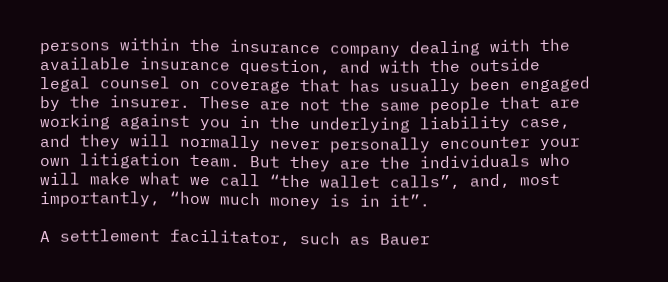persons within the insurance company dealing with the available insurance question, and with the outside legal counsel on coverage that has usually been engaged by the insurer. These are not the same people that are working against you in the underlying liability case, and they will normally never personally encounter your own litigation team. But they are the individuals who will make what we call “the wallet calls”, and, most importantly, “how much money is in it”.

A settlement facilitator, such as Bauer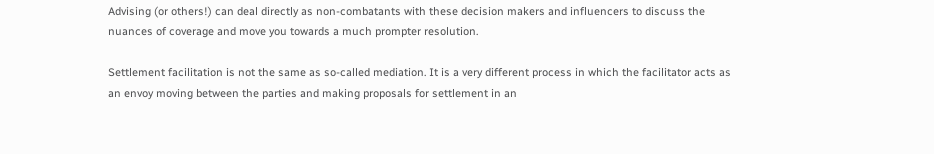Advising (or others!) can deal directly as non-combatants with these decision makers and influencers to discuss the nuances of coverage and move you towards a much prompter resolution.

Settlement facilitation is not the same as so-called mediation. It is a very different process in which the facilitator acts as an envoy moving between the parties and making proposals for settlement in an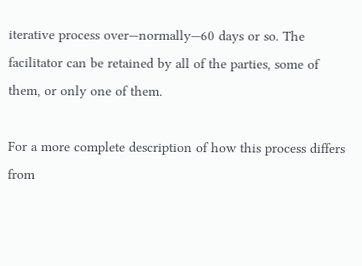iterative process over—normally—60 days or so. The facilitator can be retained by all of the parties, some of them, or only one of them.

For a more complete description of how this process differs from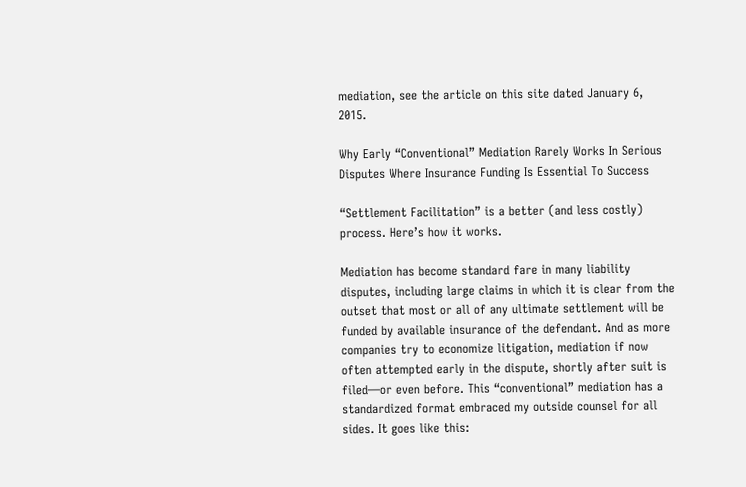mediation, see the article on this site dated January 6, 2015.

Why Early “Conventional” Mediation Rarely Works In Serious Disputes Where Insurance Funding Is Essential To Success

“Settlement Facilitation” is a better (and less costly) process. Here’s how it works.

Mediation has become standard fare in many liability disputes, including large claims in which it is clear from the outset that most or all of any ultimate settlement will be funded by available insurance of the defendant. And as more companies try to economize litigation, mediation if now often attempted early in the dispute, shortly after suit is filed—or even before. This “conventional” mediation has a standardized format embraced my outside counsel for all sides. It goes like this: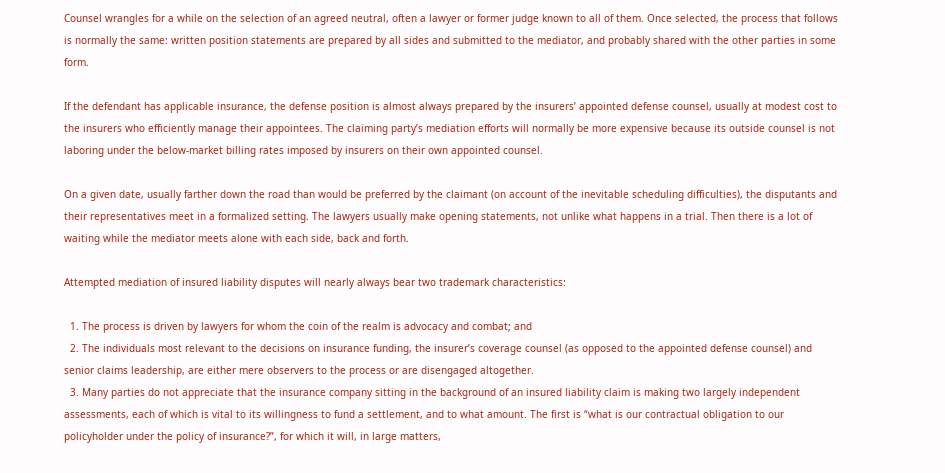Counsel wrangles for a while on the selection of an agreed neutral, often a lawyer or former judge known to all of them. Once selected, the process that follows is normally the same: written position statements are prepared by all sides and submitted to the mediator, and probably shared with the other parties in some form.

If the defendant has applicable insurance, the defense position is almost always prepared by the insurers’ appointed defense counsel, usually at modest cost to the insurers who efficiently manage their appointees. The claiming party’s mediation efforts will normally be more expensive because its outside counsel is not laboring under the below-market billing rates imposed by insurers on their own appointed counsel.

On a given date, usually farther down the road than would be preferred by the claimant (on account of the inevitable scheduling difficulties), the disputants and their representatives meet in a formalized setting. The lawyers usually make opening statements, not unlike what happens in a trial. Then there is a lot of waiting while the mediator meets alone with each side, back and forth.

Attempted mediation of insured liability disputes will nearly always bear two trademark characteristics:

  1. The process is driven by lawyers for whom the coin of the realm is advocacy and combat; and
  2. The individuals most relevant to the decisions on insurance funding, the insurer’s coverage counsel (as opposed to the appointed defense counsel) and senior claims leadership, are either mere observers to the process or are disengaged altogether.
  3. Many parties do not appreciate that the insurance company sitting in the background of an insured liability claim is making two largely independent assessments, each of which is vital to its willingness to fund a settlement, and to what amount. The first is “what is our contractual obligation to our policyholder under the policy of insurance?”, for which it will, in large matters,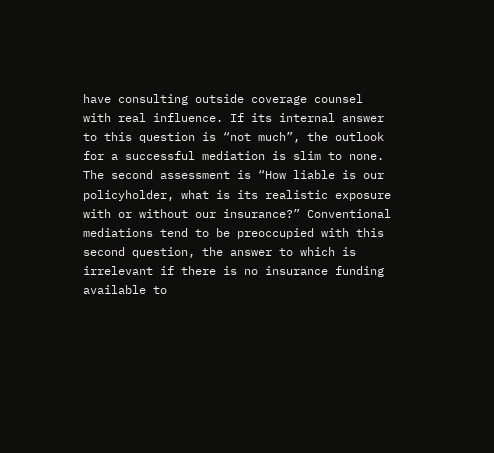have consulting outside coverage counsel with real influence. If its internal answer to this question is “not much”, the outlook for a successful mediation is slim to none. The second assessment is “How liable is our policyholder, what is its realistic exposure with or without our insurance?” Conventional mediations tend to be preoccupied with this second question, the answer to which is irrelevant if there is no insurance funding available to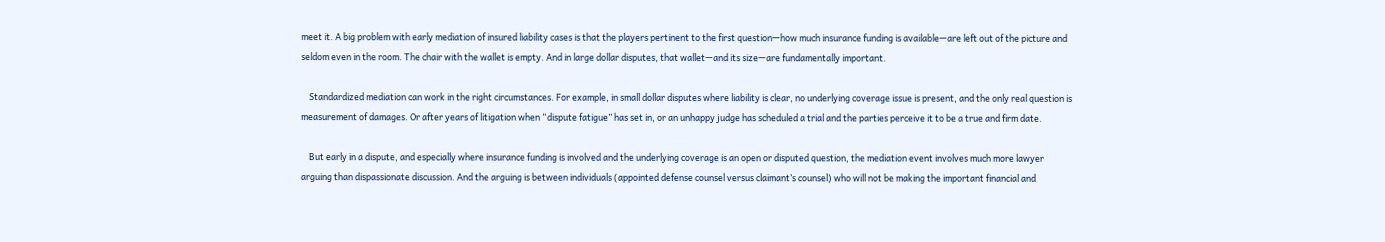meet it. A big problem with early mediation of insured liability cases is that the players pertinent to the first question—how much insurance funding is available—are left out of the picture and seldom even in the room. The chair with the wallet is empty. And in large dollar disputes, that wallet—and its size—are fundamentally important.

    Standardized mediation can work in the right circumstances. For example, in small dollar disputes where liability is clear, no underlying coverage issue is present, and the only real question is measurement of damages. Or after years of litigation when “dispute fatigue” has set in, or an unhappy judge has scheduled a trial and the parties perceive it to be a true and firm date.

    But early in a dispute, and especially where insurance funding is involved and the underlying coverage is an open or disputed question, the mediation event involves much more lawyer arguing than dispassionate discussion. And the arguing is between individuals (appointed defense counsel versus claimant’s counsel) who will not be making the important financial and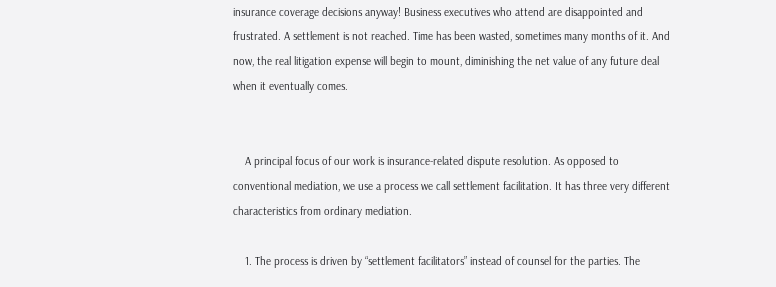insurance coverage decisions anyway! Business executives who attend are disappointed and frustrated. A settlement is not reached. Time has been wasted, sometimes many months of it. And now, the real litigation expense will begin to mount, diminishing the net value of any future deal when it eventually comes.


    A principal focus of our work is insurance-related dispute resolution. As opposed to conventional mediation, we use a process we call settlement facilitation. It has three very different characteristics from ordinary mediation.

    1. The process is driven by “settlement facilitators” instead of counsel for the parties. The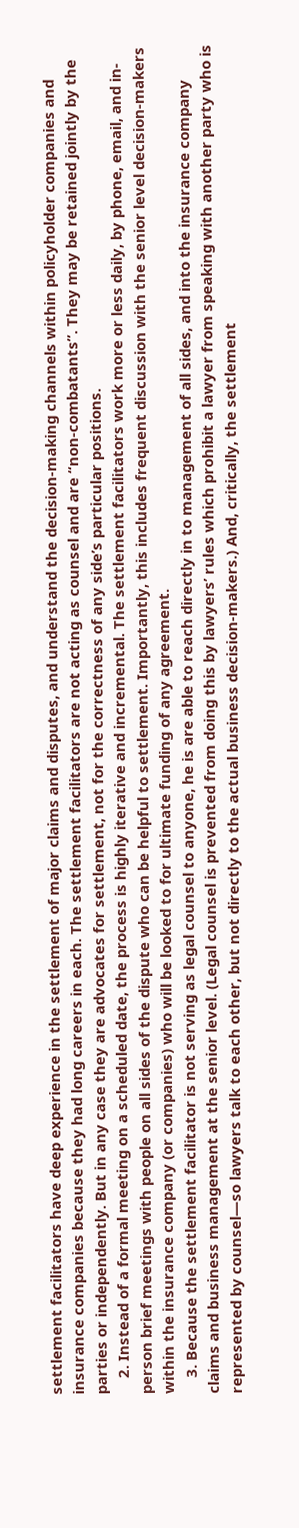settlement facilitators have deep experience in the settlement of major claims and disputes, and understand the decision-making channels within policyholder companies and insurance companies because they had long careers in each. The settlement facilitators are not acting as counsel and are “non-combatants”. They may be retained jointly by the parties or independently. But in any case they are advocates for settlement, not for the correctness of any side’s particular positions.
    2. Instead of a formal meeting on a scheduled date, the process is highly iterative and incremental. The settlement facilitators work more or less daily, by phone, email, and in-person brief meetings with people on all sides of the dispute who can be helpful to settlement. Importantly, this includes frequent discussion with the senior level decision-makers within the insurance company (or companies) who will be looked to for ultimate funding of any agreement.
    3. Because the settlement facilitator is not serving as legal counsel to anyone, he is are able to reach directly in to management of all sides, and into the insurance company claims and business management at the senior level. (Legal counsel is prevented from doing this by lawyers’ rules which prohibit a lawyer from speaking with another party who is represented by counsel—so lawyers talk to each other, but not directly to the actual business decision-makers.) And, critically, the settlement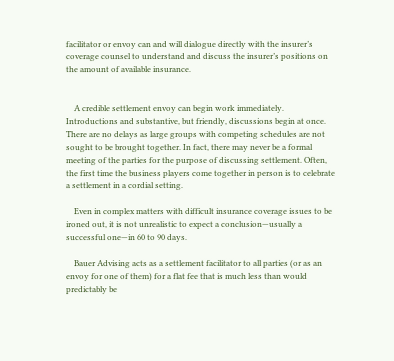facilitator or envoy can and will dialogue directly with the insurer’s coverage counsel to understand and discuss the insurer’s positions on the amount of available insurance.


    A credible settlement envoy can begin work immediately. Introductions and substantive, but friendly, discussions begin at once. There are no delays as large groups with competing schedules are not sought to be brought together. In fact, there may never be a formal meeting of the parties for the purpose of discussing settlement. Often, the first time the business players come together in person is to celebrate a settlement in a cordial setting.

    Even in complex matters with difficult insurance coverage issues to be ironed out, it is not unrealistic to expect a conclusion—usually a successful one—in 60 to 90 days.

    Bauer Advising acts as a settlement facilitator to all parties (or as an envoy for one of them) for a flat fee that is much less than would predictably be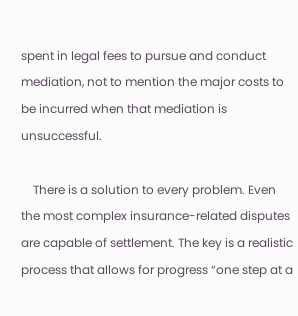spent in legal fees to pursue and conduct mediation, not to mention the major costs to be incurred when that mediation is unsuccessful.

    There is a solution to every problem. Even the most complex insurance-related disputes are capable of settlement. The key is a realistic process that allows for progress “one step at a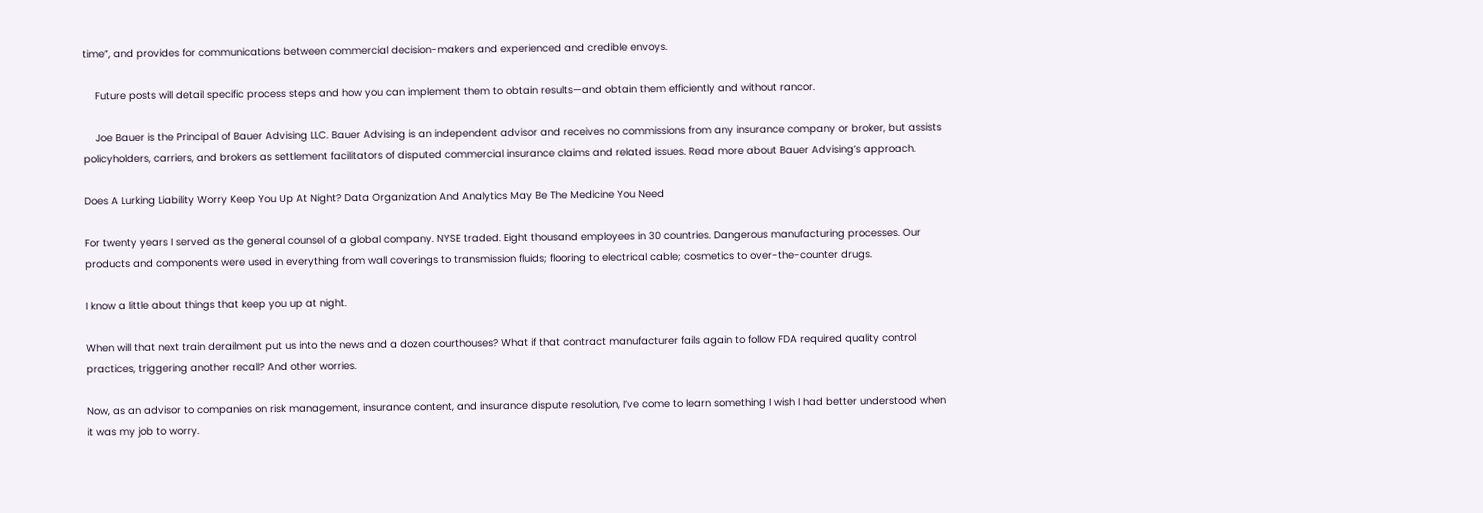time”, and provides for communications between commercial decision-makers and experienced and credible envoys.

    Future posts will detail specific process steps and how you can implement them to obtain results—and obtain them efficiently and without rancor.

    Joe Bauer is the Principal of Bauer Advising LLC. Bauer Advising is an independent advisor and receives no commissions from any insurance company or broker, but assists policyholders, carriers, and brokers as settlement facilitators of disputed commercial insurance claims and related issues. Read more about Bauer Advising’s approach.

Does A Lurking Liability Worry Keep You Up At Night? Data Organization And Analytics May Be The Medicine You Need

For twenty years I served as the general counsel of a global company. NYSE traded. Eight thousand employees in 30 countries. Dangerous manufacturing processes. Our products and components were used in everything from wall coverings to transmission fluids; flooring to electrical cable; cosmetics to over-the-counter drugs.

I know a little about things that keep you up at night.

When will that next train derailment put us into the news and a dozen courthouses? What if that contract manufacturer fails again to follow FDA required quality control practices, triggering another recall? And other worries.

Now, as an advisor to companies on risk management, insurance content, and insurance dispute resolution, I’ve come to learn something I wish I had better understood when it was my job to worry.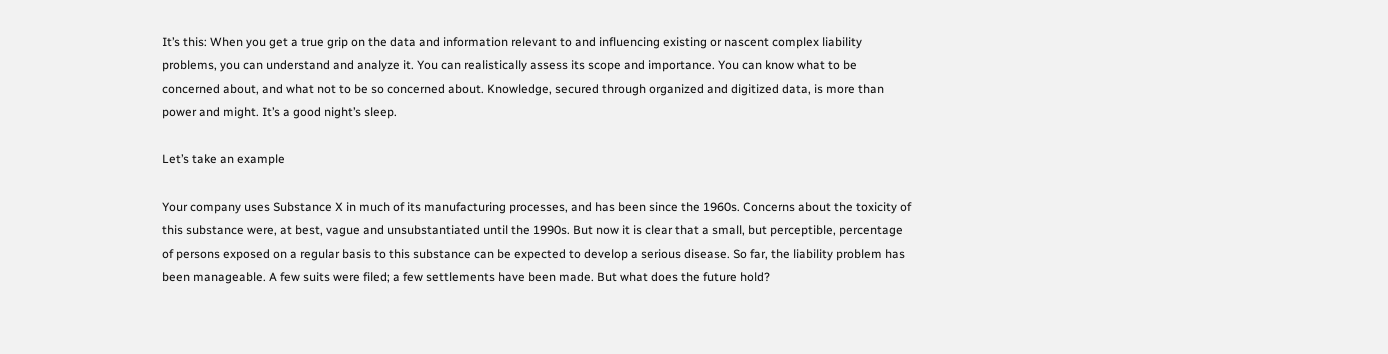It’s this: When you get a true grip on the data and information relevant to and influencing existing or nascent complex liability problems, you can understand and analyze it. You can realistically assess its scope and importance. You can know what to be concerned about, and what not to be so concerned about. Knowledge, secured through organized and digitized data, is more than power and might. It’s a good night’s sleep.

Let’s take an example

Your company uses Substance X in much of its manufacturing processes, and has been since the 1960s. Concerns about the toxicity of this substance were, at best, vague and unsubstantiated until the 1990s. But now it is clear that a small, but perceptible, percentage of persons exposed on a regular basis to this substance can be expected to develop a serious disease. So far, the liability problem has been manageable. A few suits were filed; a few settlements have been made. But what does the future hold?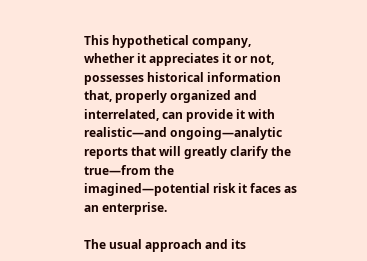This hypothetical company, whether it appreciates it or not, possesses historical information that, properly organized and interrelated, can provide it with realistic—and ongoing—analytic reports that will greatly clarify the true—from the imagined—potential risk it faces as an enterprise.

The usual approach and its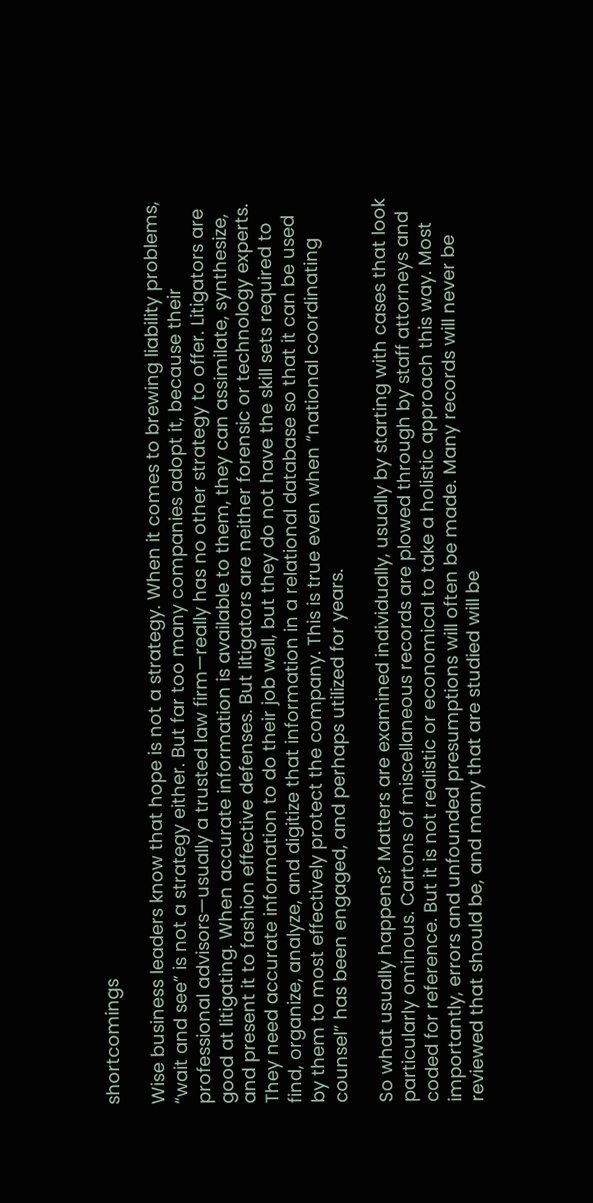shortcomings

Wise business leaders know that hope is not a strategy. When it comes to brewing liability problems, “wait and see” is not a strategy either. But far too many companies adopt it, because their professional advisors—usually a trusted law firm—really has no other strategy to offer. Litigators are good at litigating. When accurate information is available to them, they can assimilate, synthesize, and present it to fashion effective defenses. But litigators are neither forensic or technology experts. They need accurate information to do their job well, but they do not have the skill sets required to find, organize, analyze, and digitize that information in a relational database so that it can be used by them to most effectively protect the company. This is true even when “national coordinating counsel” has been engaged, and perhaps utilized for years.

So what usually happens? Matters are examined individually, usually by starting with cases that look particularly ominous. Cartons of miscellaneous records are plowed through by staff attorneys and coded for reference. But it is not realistic or economical to take a holistic approach this way. Most importantly, errors and unfounded presumptions will often be made. Many records will never be reviewed that should be, and many that are studied will be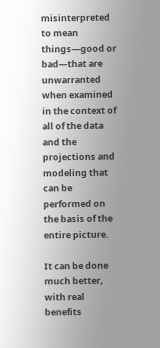misinterpreted to mean things—good or bad—that are unwarranted when examined in the context of all of the data and the projections and modeling that can be performed on the basis of the entire picture.

It can be done much better, with real benefits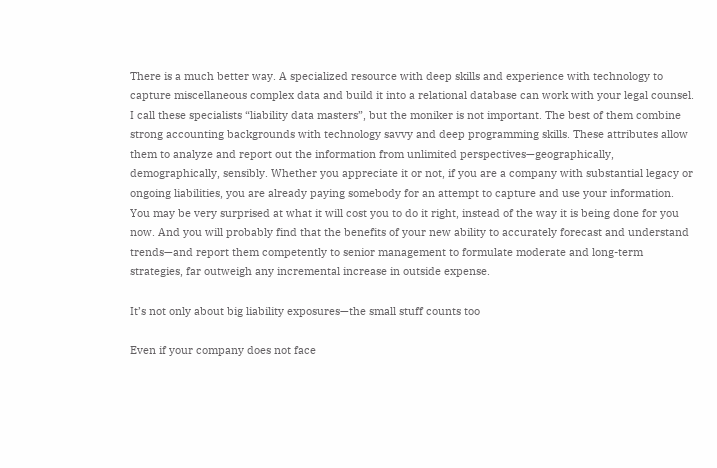There is a much better way. A specialized resource with deep skills and experience with technology to capture miscellaneous complex data and build it into a relational database can work with your legal counsel. I call these specialists “liability data masters”, but the moniker is not important. The best of them combine strong accounting backgrounds with technology savvy and deep programming skills. These attributes allow them to analyze and report out the information from unlimited perspectives—geographically, demographically, sensibly. Whether you appreciate it or not, if you are a company with substantial legacy or ongoing liabilities, you are already paying somebody for an attempt to capture and use your information. You may be very surprised at what it will cost you to do it right, instead of the way it is being done for you now. And you will probably find that the benefits of your new ability to accurately forecast and understand trends—and report them competently to senior management to formulate moderate and long-term strategies, far outweigh any incremental increase in outside expense.

It’s not only about big liability exposures—the small stuff counts too

Even if your company does not face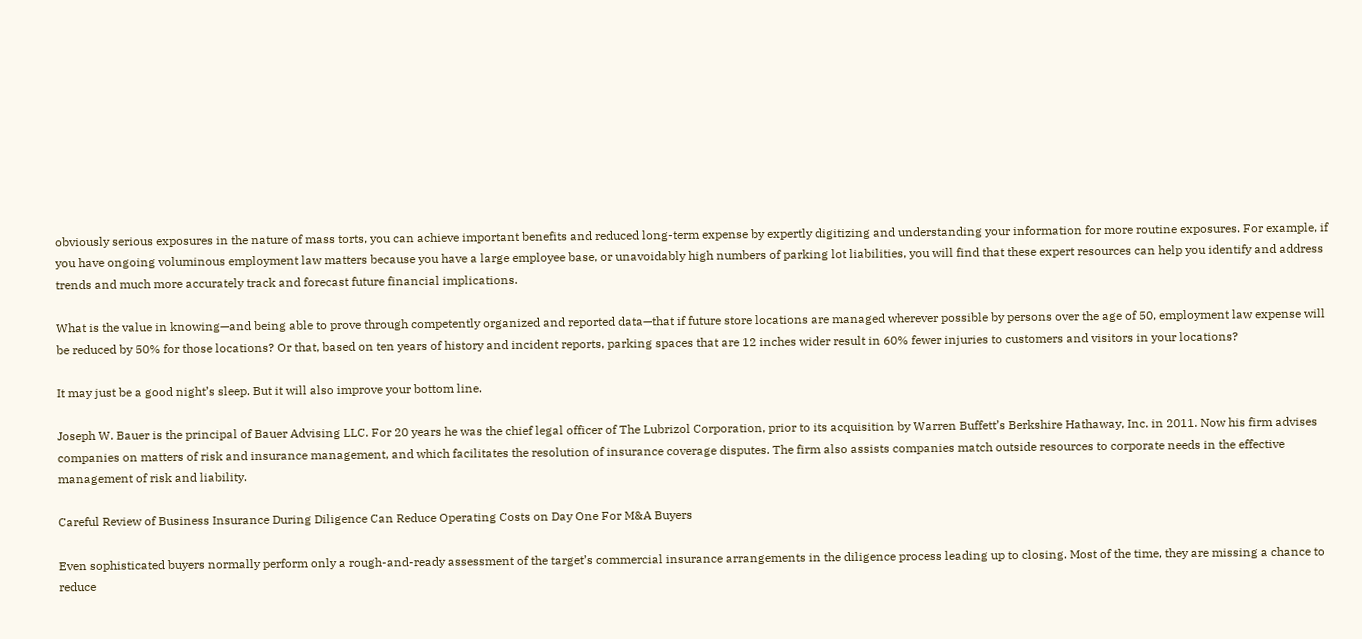obviously serious exposures in the nature of mass torts, you can achieve important benefits and reduced long-term expense by expertly digitizing and understanding your information for more routine exposures. For example, if you have ongoing voluminous employment law matters because you have a large employee base, or unavoidably high numbers of parking lot liabilities, you will find that these expert resources can help you identify and address trends and much more accurately track and forecast future financial implications.

What is the value in knowing—and being able to prove through competently organized and reported data—that if future store locations are managed wherever possible by persons over the age of 50, employment law expense will be reduced by 50% for those locations? Or that, based on ten years of history and incident reports, parking spaces that are 12 inches wider result in 60% fewer injuries to customers and visitors in your locations?

It may just be a good night’s sleep. But it will also improve your bottom line.

Joseph W. Bauer is the principal of Bauer Advising LLC. For 20 years he was the chief legal officer of The Lubrizol Corporation, prior to its acquisition by Warren Buffett’s Berkshire Hathaway, Inc. in 2011. Now his firm advises companies on matters of risk and insurance management, and which facilitates the resolution of insurance coverage disputes. The firm also assists companies match outside resources to corporate needs in the effective management of risk and liability.

Careful Review of Business Insurance During Diligence Can Reduce Operating Costs on Day One For M&A Buyers

Even sophisticated buyers normally perform only a rough-and-ready assessment of the target’s commercial insurance arrangements in the diligence process leading up to closing. Most of the time, they are missing a chance to reduce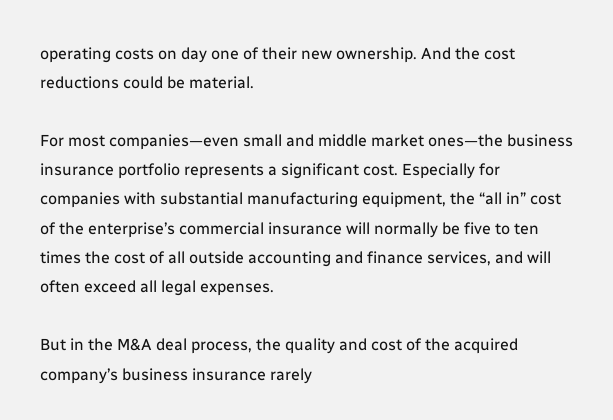operating costs on day one of their new ownership. And the cost reductions could be material.

For most companies—even small and middle market ones—the business insurance portfolio represents a significant cost. Especially for companies with substantial manufacturing equipment, the “all in” cost of the enterprise’s commercial insurance will normally be five to ten times the cost of all outside accounting and finance services, and will often exceed all legal expenses.

But in the M&A deal process, the quality and cost of the acquired company’s business insurance rarely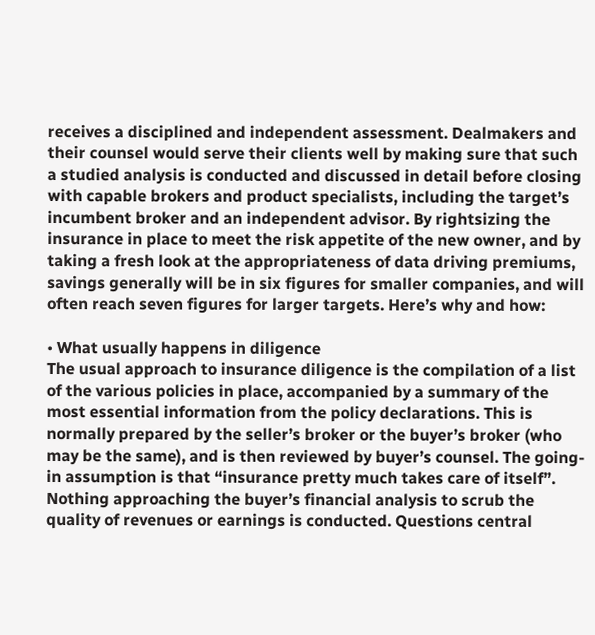receives a disciplined and independent assessment. Dealmakers and their counsel would serve their clients well by making sure that such a studied analysis is conducted and discussed in detail before closing with capable brokers and product specialists, including the target’s incumbent broker and an independent advisor. By rightsizing the insurance in place to meet the risk appetite of the new owner, and by taking a fresh look at the appropriateness of data driving premiums, savings generally will be in six figures for smaller companies, and will often reach seven figures for larger targets. Here’s why and how:

• What usually happens in diligence
The usual approach to insurance diligence is the compilation of a list of the various policies in place, accompanied by a summary of the most essential information from the policy declarations. This is normally prepared by the seller’s broker or the buyer’s broker (who may be the same), and is then reviewed by buyer’s counsel. The going-in assumption is that “insurance pretty much takes care of itself”. Nothing approaching the buyer’s financial analysis to scrub the quality of revenues or earnings is conducted. Questions central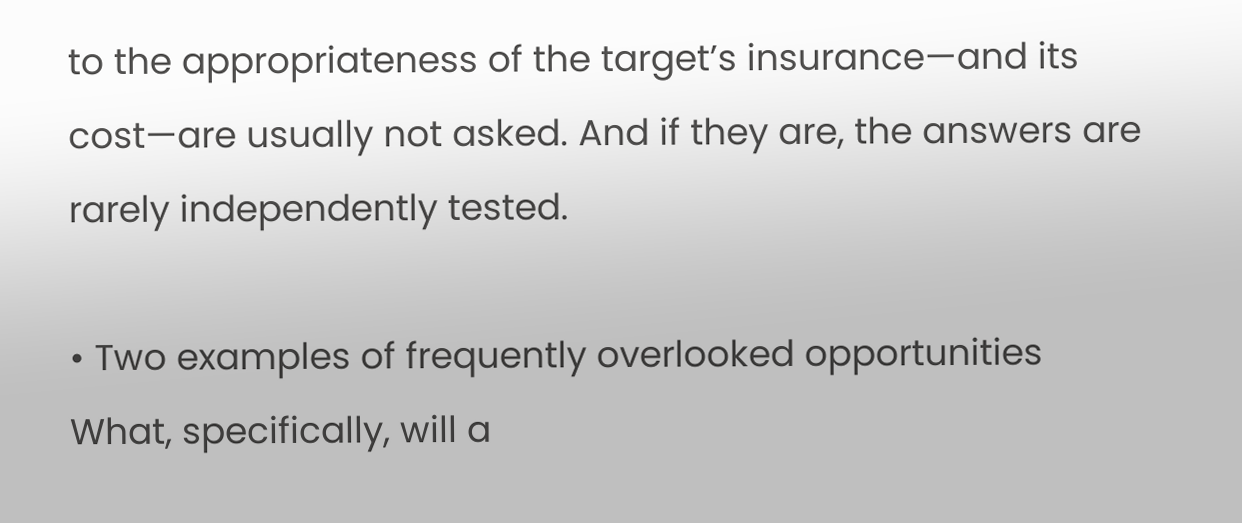to the appropriateness of the target’s insurance—and its cost—are usually not asked. And if they are, the answers are rarely independently tested.

• Two examples of frequently overlooked opportunities
What, specifically, will a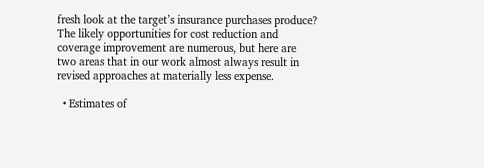fresh look at the target’s insurance purchases produce? The likely opportunities for cost reduction and coverage improvement are numerous, but here are two areas that in our work almost always result in revised approaches at materially less expense.

  • Estimates of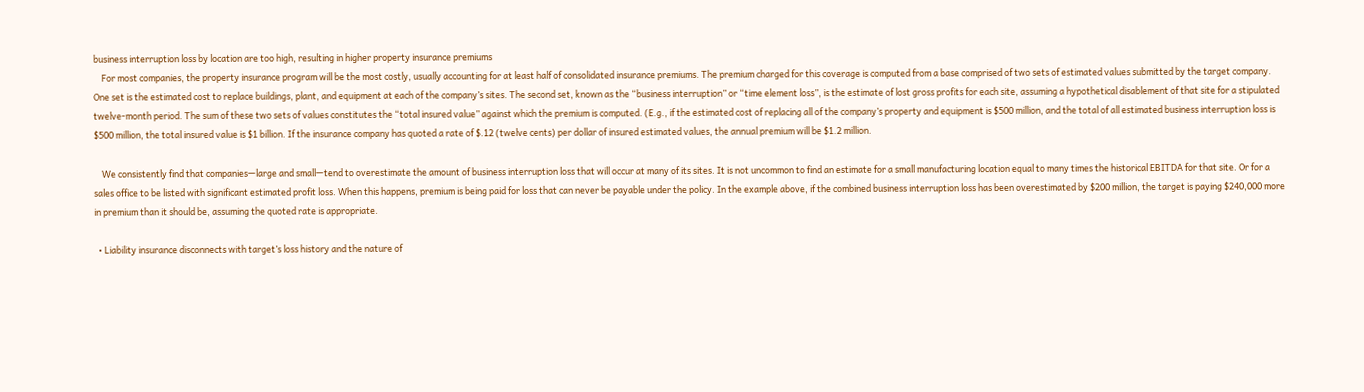business interruption loss by location are too high, resulting in higher property insurance premiums
    For most companies, the property insurance program will be the most costly, usually accounting for at least half of consolidated insurance premiums. The premium charged for this coverage is computed from a base comprised of two sets of estimated values submitted by the target company. One set is the estimated cost to replace buildings, plant, and equipment at each of the company’s sites. The second set, known as the “business interruption” or “time element loss”, is the estimate of lost gross profits for each site, assuming a hypothetical disablement of that site for a stipulated twelve-month period. The sum of these two sets of values constitutes the “total insured value” against which the premium is computed. (E.g., if the estimated cost of replacing all of the company’s property and equipment is $500 million, and the total of all estimated business interruption loss is $500 million, the total insured value is $1 billion. If the insurance company has quoted a rate of $.12 (twelve cents) per dollar of insured estimated values, the annual premium will be $1.2 million.

    We consistently find that companies—large and small—tend to overestimate the amount of business interruption loss that will occur at many of its sites. It is not uncommon to find an estimate for a small manufacturing location equal to many times the historical EBITDA for that site. Or for a sales office to be listed with significant estimated profit loss. When this happens, premium is being paid for loss that can never be payable under the policy. In the example above, if the combined business interruption loss has been overestimated by $200 million, the target is paying $240,000 more in premium than it should be, assuming the quoted rate is appropriate.

  • Liability insurance disconnects with target’s loss history and the nature of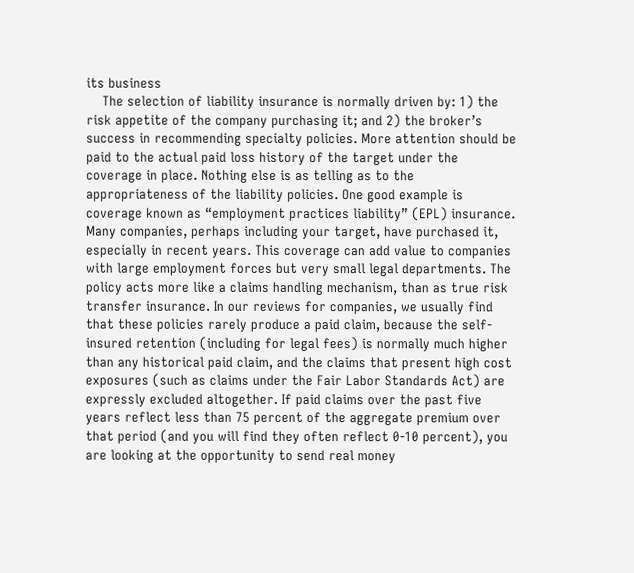its business
    The selection of liability insurance is normally driven by: 1) the risk appetite of the company purchasing it; and 2) the broker’s success in recommending specialty policies. More attention should be paid to the actual paid loss history of the target under the coverage in place. Nothing else is as telling as to the appropriateness of the liability policies. One good example is coverage known as “employment practices liability” (EPL) insurance. Many companies, perhaps including your target, have purchased it, especially in recent years. This coverage can add value to companies with large employment forces but very small legal departments. The policy acts more like a claims handling mechanism, than as true risk transfer insurance. In our reviews for companies, we usually find that these policies rarely produce a paid claim, because the self-insured retention (including for legal fees) is normally much higher than any historical paid claim, and the claims that present high cost exposures (such as claims under the Fair Labor Standards Act) are expressly excluded altogether. If paid claims over the past five years reflect less than 75 percent of the aggregate premium over that period (and you will find they often reflect 0-10 percent), you are looking at the opportunity to send real money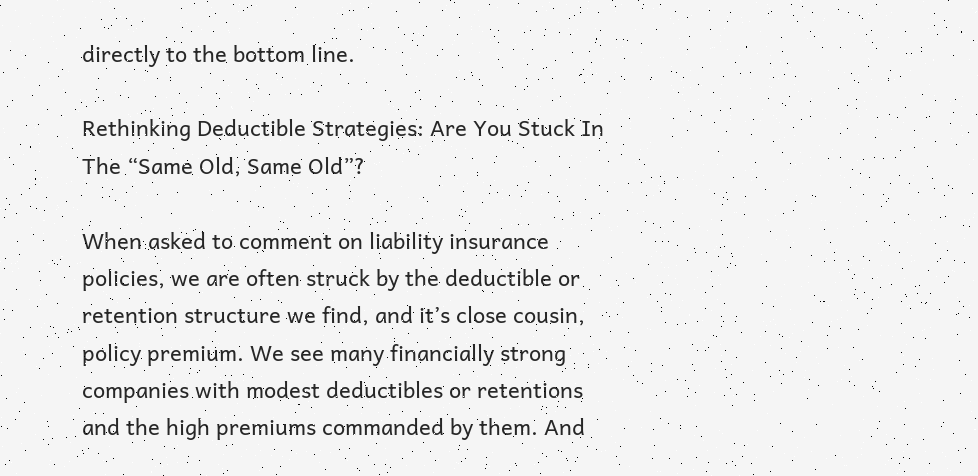directly to the bottom line.

Rethinking Deductible Strategies: Are You Stuck In The “Same Old, Same Old”?

When asked to comment on liability insurance policies, we are often struck by the deductible or retention structure we find, and it’s close cousin, policy premium. We see many financially strong companies with modest deductibles or retentions and the high premiums commanded by them. And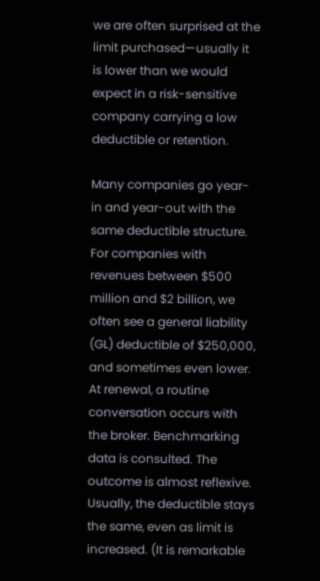we are often surprised at the limit purchased—usually it is lower than we would expect in a risk-sensitive company carrying a low deductible or retention.

Many companies go year-in and year-out with the same deductible structure. For companies with revenues between $500 million and $2 billion, we often see a general liability (GL) deductible of $250,000, and sometimes even lower. At renewal, a routine conversation occurs with the broker. Benchmarking data is consulted. The outcome is almost reflexive. Usually, the deductible stays the same, even as limit is increased. (It is remarkable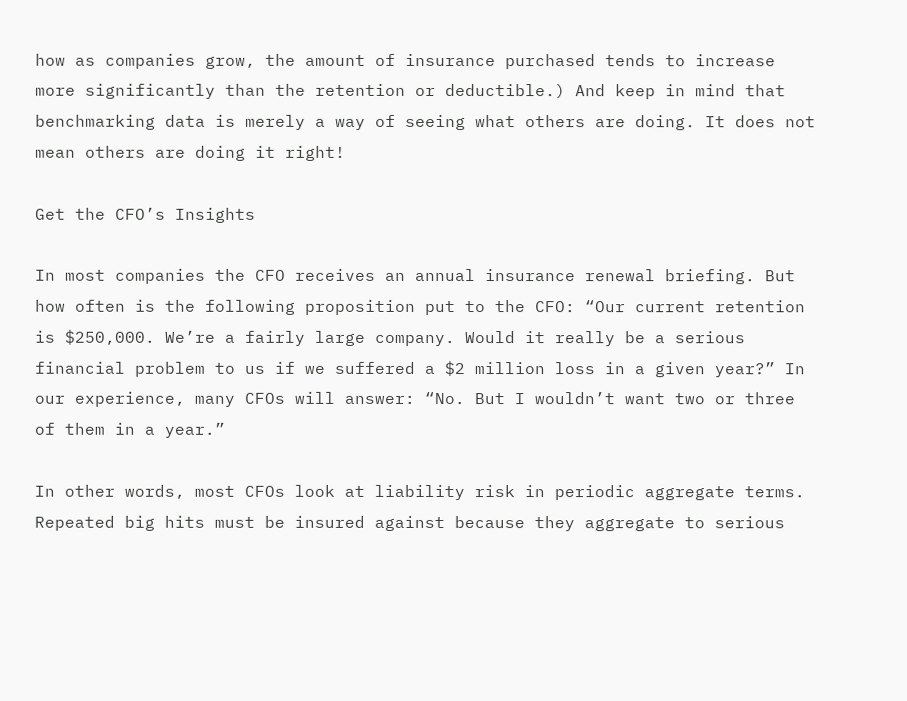how as companies grow, the amount of insurance purchased tends to increase more significantly than the retention or deductible.) And keep in mind that benchmarking data is merely a way of seeing what others are doing. It does not mean others are doing it right!

Get the CFO’s Insights

In most companies the CFO receives an annual insurance renewal briefing. But how often is the following proposition put to the CFO: “Our current retention is $250,000. We’re a fairly large company. Would it really be a serious financial problem to us if we suffered a $2 million loss in a given year?” In our experience, many CFOs will answer: “No. But I wouldn’t want two or three of them in a year.”

In other words, most CFOs look at liability risk in periodic aggregate terms. Repeated big hits must be insured against because they aggregate to serious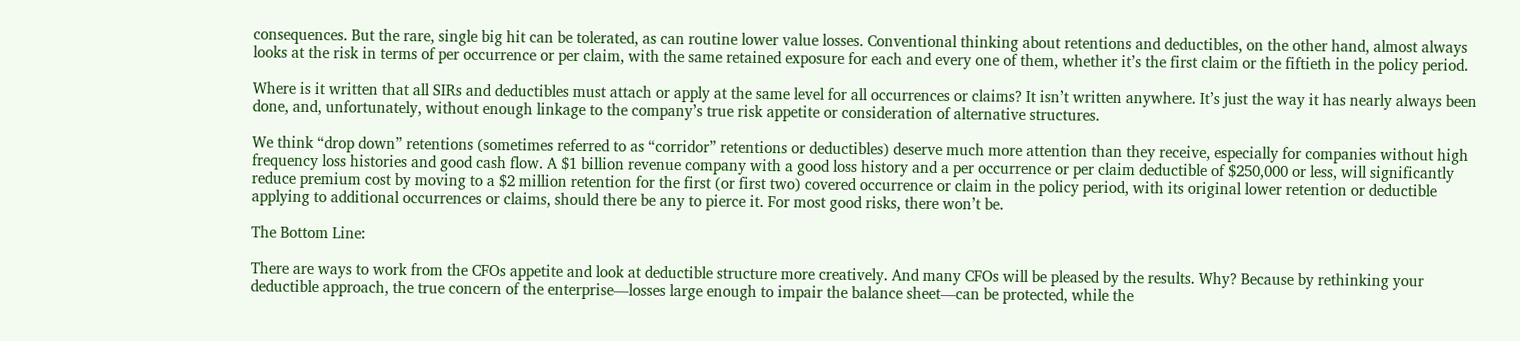consequences. But the rare, single big hit can be tolerated, as can routine lower value losses. Conventional thinking about retentions and deductibles, on the other hand, almost always looks at the risk in terms of per occurrence or per claim, with the same retained exposure for each and every one of them, whether it’s the first claim or the fiftieth in the policy period.

Where is it written that all SIRs and deductibles must attach or apply at the same level for all occurrences or claims? It isn’t written anywhere. It’s just the way it has nearly always been done, and, unfortunately, without enough linkage to the company’s true risk appetite or consideration of alternative structures.

We think “drop down” retentions (sometimes referred to as “corridor” retentions or deductibles) deserve much more attention than they receive, especially for companies without high frequency loss histories and good cash flow. A $1 billion revenue company with a good loss history and a per occurrence or per claim deductible of $250,000 or less, will significantly reduce premium cost by moving to a $2 million retention for the first (or first two) covered occurrence or claim in the policy period, with its original lower retention or deductible applying to additional occurrences or claims, should there be any to pierce it. For most good risks, there won’t be.

The Bottom Line:

There are ways to work from the CFOs appetite and look at deductible structure more creatively. And many CFOs will be pleased by the results. Why? Because by rethinking your deductible approach, the true concern of the enterprise—losses large enough to impair the balance sheet—can be protected, while the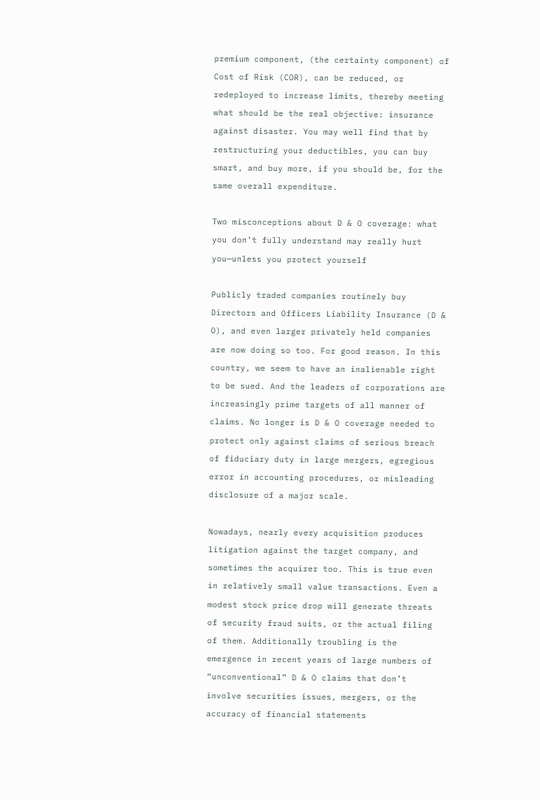premium component, (the certainty component) of Cost of Risk (COR), can be reduced, or redeployed to increase limits, thereby meeting what should be the real objective: insurance against disaster. You may well find that by restructuring your deductibles, you can buy smart, and buy more, if you should be, for the same overall expenditure.

Two misconceptions about D & O coverage: what you don’t fully understand may really hurt you—unless you protect yourself

Publicly traded companies routinely buy Directors and Officers Liability Insurance (D & O), and even larger privately held companies are now doing so too. For good reason. In this country, we seem to have an inalienable right to be sued. And the leaders of corporations are increasingly prime targets of all manner of claims. No longer is D & O coverage needed to protect only against claims of serious breach of fiduciary duty in large mergers, egregious error in accounting procedures, or misleading disclosure of a major scale.

Nowadays, nearly every acquisition produces litigation against the target company, and sometimes the acquirer too. This is true even in relatively small value transactions. Even a modest stock price drop will generate threats of security fraud suits, or the actual filing of them. Additionally troubling is the emergence in recent years of large numbers of “unconventional” D & O claims that don’t involve securities issues, mergers, or the accuracy of financial statements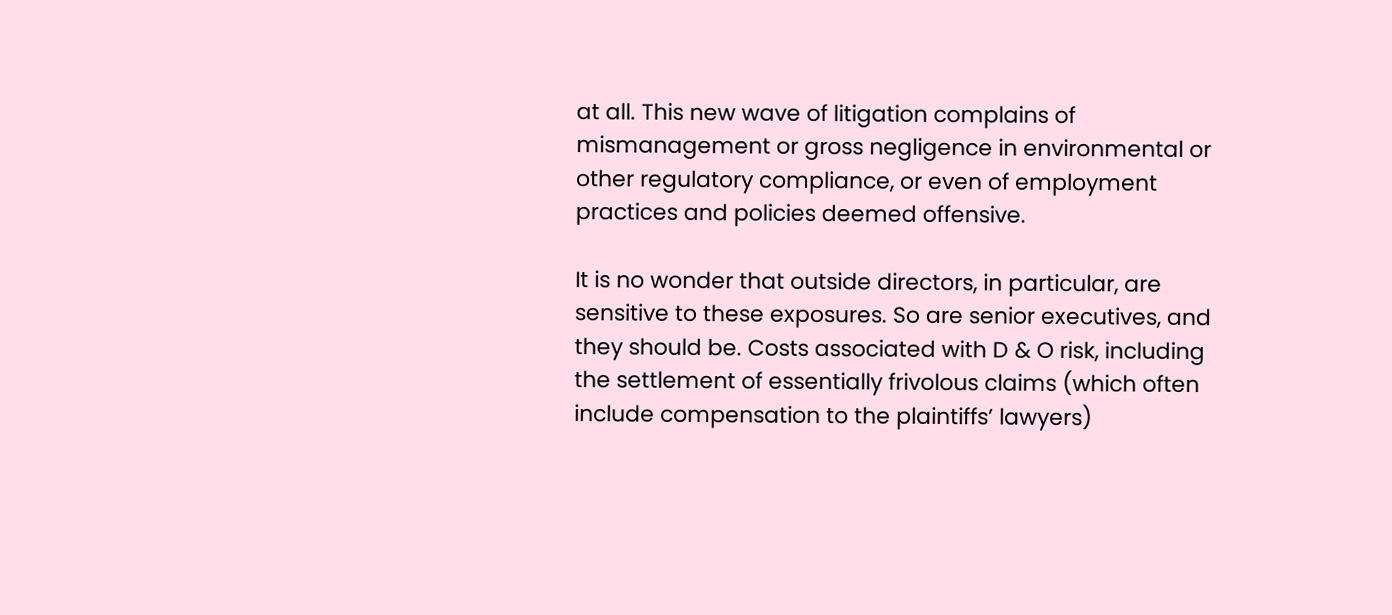at all. This new wave of litigation complains of mismanagement or gross negligence in environmental or other regulatory compliance, or even of employment practices and policies deemed offensive.

It is no wonder that outside directors, in particular, are sensitive to these exposures. So are senior executives, and they should be. Costs associated with D & O risk, including the settlement of essentially frivolous claims (which often include compensation to the plaintiffs’ lawyers)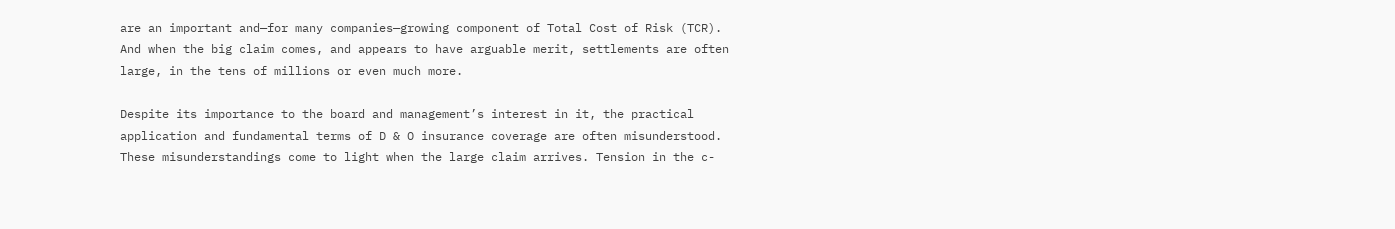are an important and—for many companies—growing component of Total Cost of Risk (TCR). And when the big claim comes, and appears to have arguable merit, settlements are often large, in the tens of millions or even much more.

Despite its importance to the board and management’s interest in it, the practical application and fundamental terms of D & O insurance coverage are often misunderstood. These misunderstandings come to light when the large claim arrives. Tension in the c-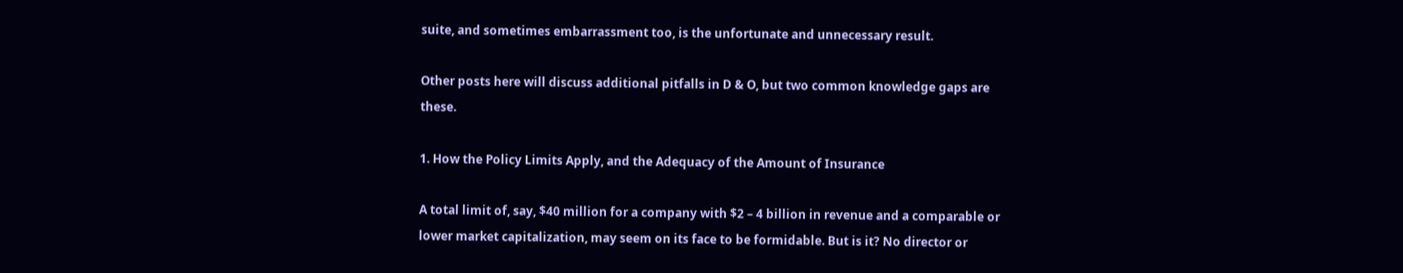suite, and sometimes embarrassment too, is the unfortunate and unnecessary result.

Other posts here will discuss additional pitfalls in D & O, but two common knowledge gaps are these.

1. How the Policy Limits Apply, and the Adequacy of the Amount of Insurance

A total limit of, say, $40 million for a company with $2 – 4 billion in revenue and a comparable or lower market capitalization, may seem on its face to be formidable. But is it? No director or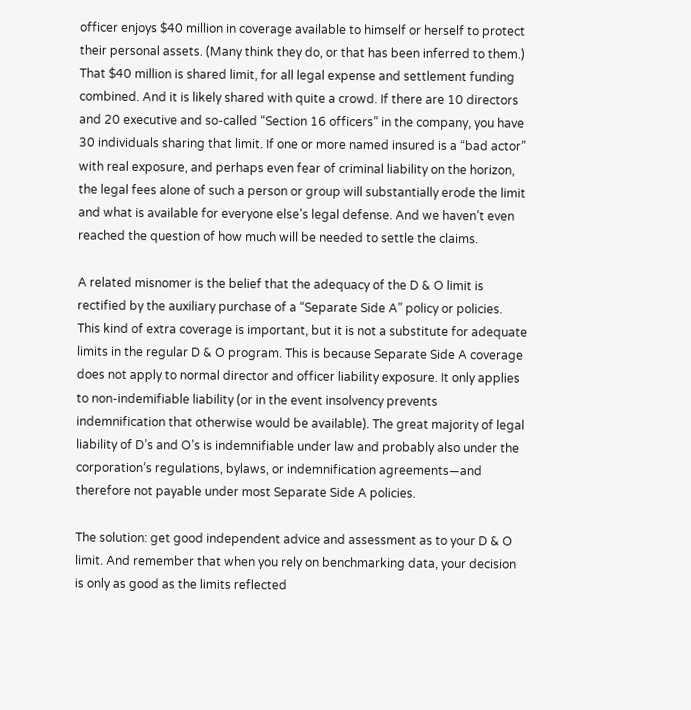officer enjoys $40 million in coverage available to himself or herself to protect their personal assets. (Many think they do, or that has been inferred to them.) That $40 million is shared limit, for all legal expense and settlement funding combined. And it is likely shared with quite a crowd. If there are 10 directors and 20 executive and so-called “Section 16 officers” in the company, you have 30 individuals sharing that limit. If one or more named insured is a “bad actor” with real exposure, and perhaps even fear of criminal liability on the horizon, the legal fees alone of such a person or group will substantially erode the limit and what is available for everyone else’s legal defense. And we haven’t even reached the question of how much will be needed to settle the claims.

A related misnomer is the belief that the adequacy of the D & O limit is rectified by the auxiliary purchase of a “Separate Side A” policy or policies. This kind of extra coverage is important, but it is not a substitute for adequate limits in the regular D & O program. This is because Separate Side A coverage does not apply to normal director and officer liability exposure. It only applies to non-indemifiable liability (or in the event insolvency prevents indemnification that otherwise would be available). The great majority of legal liability of D’s and O’s is indemnifiable under law and probably also under the corporation’s regulations, bylaws, or indemnification agreements—and therefore not payable under most Separate Side A policies.

The solution: get good independent advice and assessment as to your D & O limit. And remember that when you rely on benchmarking data, your decision is only as good as the limits reflected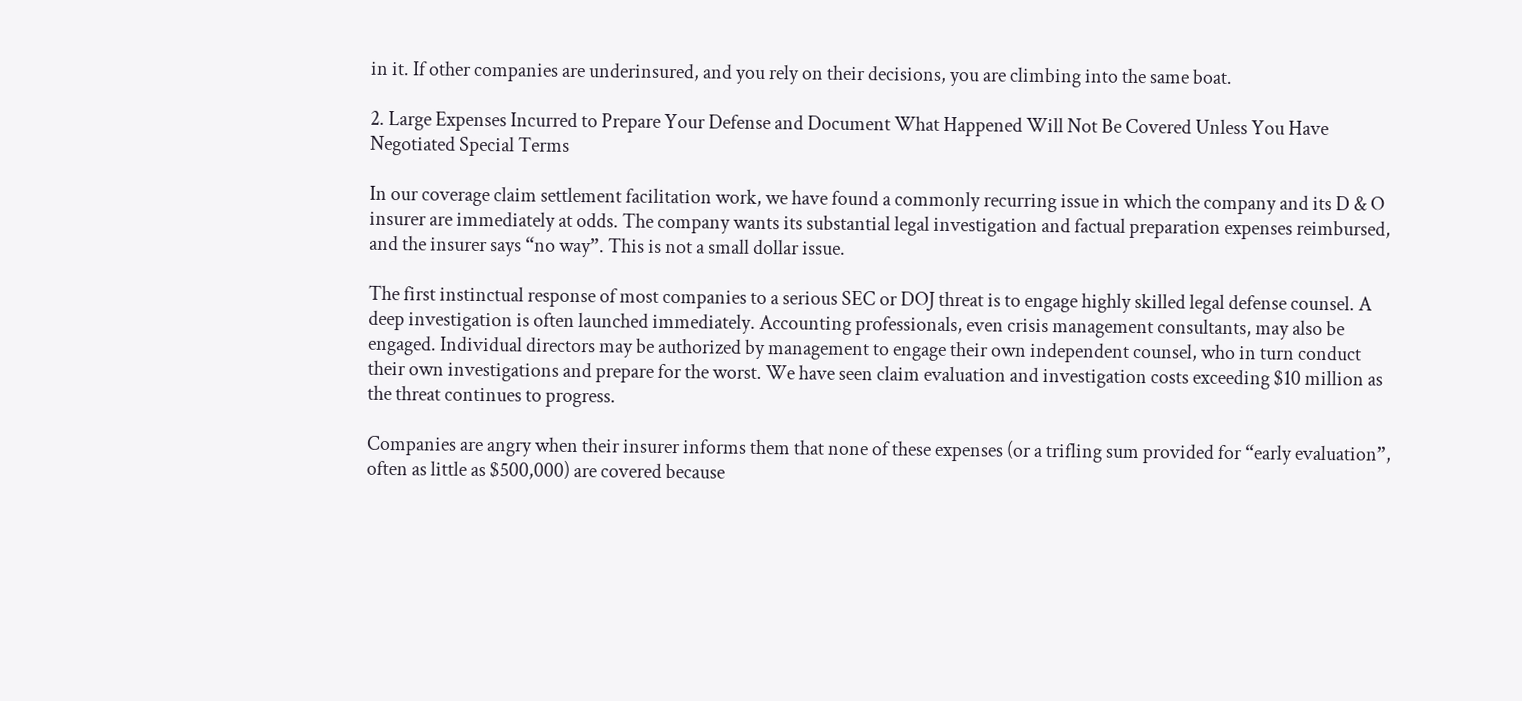in it. If other companies are underinsured, and you rely on their decisions, you are climbing into the same boat.

2. Large Expenses Incurred to Prepare Your Defense and Document What Happened Will Not Be Covered Unless You Have Negotiated Special Terms

In our coverage claim settlement facilitation work, we have found a commonly recurring issue in which the company and its D & O insurer are immediately at odds. The company wants its substantial legal investigation and factual preparation expenses reimbursed, and the insurer says “no way”. This is not a small dollar issue.

The first instinctual response of most companies to a serious SEC or DOJ threat is to engage highly skilled legal defense counsel. A deep investigation is often launched immediately. Accounting professionals, even crisis management consultants, may also be engaged. Individual directors may be authorized by management to engage their own independent counsel, who in turn conduct their own investigations and prepare for the worst. We have seen claim evaluation and investigation costs exceeding $10 million as the threat continues to progress.

Companies are angry when their insurer informs them that none of these expenses (or a trifling sum provided for “early evaluation”, often as little as $500,000) are covered because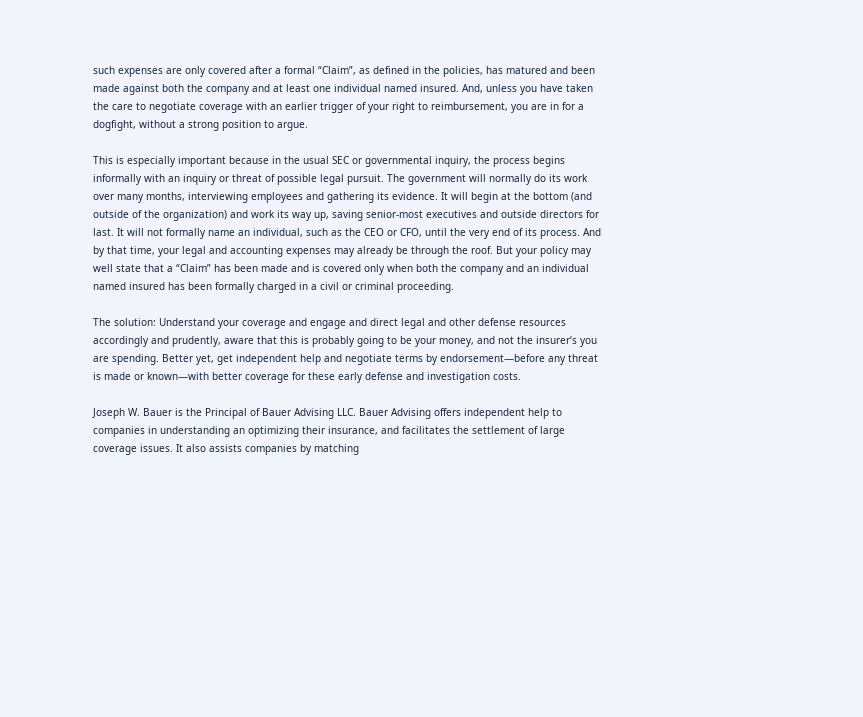such expenses are only covered after a formal “Claim”, as defined in the policies, has matured and been made against both the company and at least one individual named insured. And, unless you have taken the care to negotiate coverage with an earlier trigger of your right to reimbursement, you are in for a dogfight, without a strong position to argue.

This is especially important because in the usual SEC or governmental inquiry, the process begins informally with an inquiry or threat of possible legal pursuit. The government will normally do its work over many months, interviewing employees and gathering its evidence. It will begin at the bottom (and outside of the organization) and work its way up, saving senior-most executives and outside directors for last. It will not formally name an individual, such as the CEO or CFO, until the very end of its process. And by that time, your legal and accounting expenses may already be through the roof. But your policy may well state that a “Claim” has been made and is covered only when both the company and an individual named insured has been formally charged in a civil or criminal proceeding.

The solution: Understand your coverage and engage and direct legal and other defense resources accordingly and prudently, aware that this is probably going to be your money, and not the insurer’s you are spending. Better yet, get independent help and negotiate terms by endorsement—before any threat is made or known—with better coverage for these early defense and investigation costs.

Joseph W. Bauer is the Principal of Bauer Advising LLC. Bauer Advising offers independent help to companies in understanding an optimizing their insurance, and facilitates the settlement of large coverage issues. It also assists companies by matching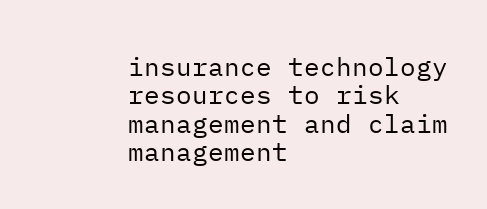insurance technology resources to risk management and claim management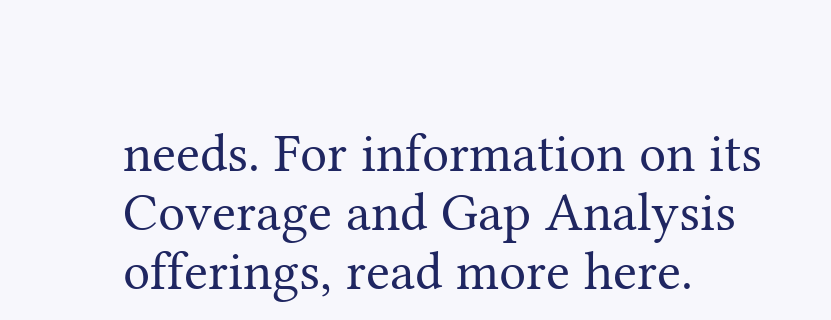needs. For information on its Coverage and Gap Analysis offerings, read more here.